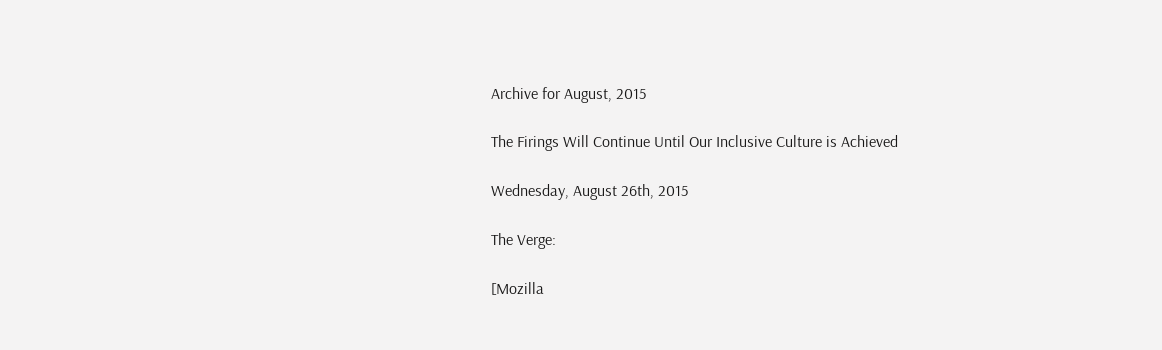Archive for August, 2015

The Firings Will Continue Until Our Inclusive Culture is Achieved

Wednesday, August 26th, 2015

The Verge:

[Mozilla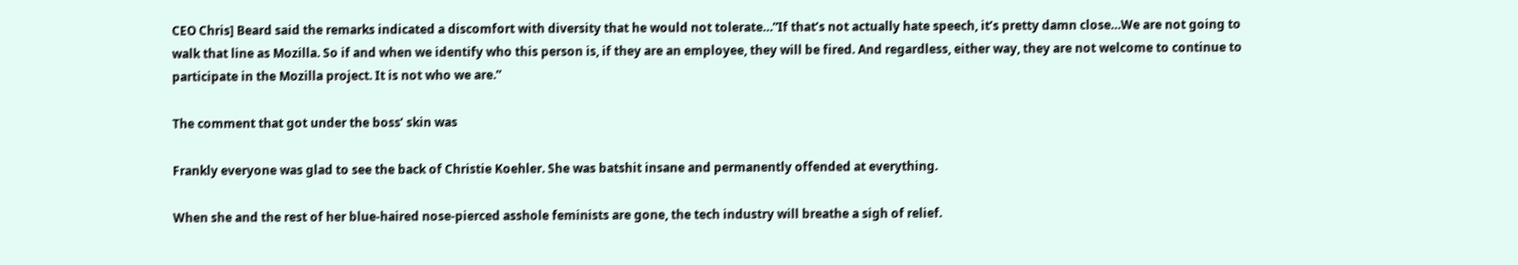CEO Chris] Beard said the remarks indicated a discomfort with diversity that he would not tolerate…”If that’s not actually hate speech, it’s pretty damn close…We are not going to walk that line as Mozilla. So if and when we identify who this person is, if they are an employee, they will be fired. And regardless, either way, they are not welcome to continue to participate in the Mozilla project. It is not who we are.”

The comment that got under the boss’ skin was

Frankly everyone was glad to see the back of Christie Koehler. She was batshit insane and permanently offended at everything.

When she and the rest of her blue-haired nose-pierced asshole feminists are gone, the tech industry will breathe a sigh of relief.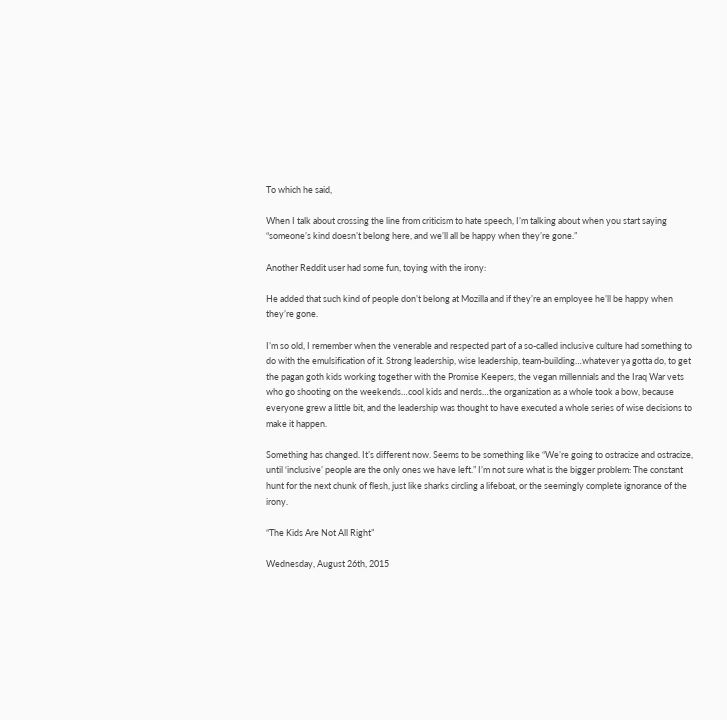To which he said,

When I talk about crossing the line from criticism to hate speech, I’m talking about when you start saying “someone’s kind doesn’t belong here, and we’ll all be happy when they’re gone.”

Another Reddit user had some fun, toying with the irony:

He added that such kind of people don’t belong at Mozilla and if they’re an employee he’ll be happy when they’re gone.

I’m so old, I remember when the venerable and respected part of a so-called inclusive culture had something to do with the emulsification of it. Strong leadership, wise leadership, team-building…whatever ya gotta do, to get the pagan goth kids working together with the Promise Keepers, the vegan millennials and the Iraq War vets who go shooting on the weekends…cool kids and nerds…the organization as a whole took a bow, because everyone grew a little bit, and the leadership was thought to have executed a whole series of wise decisions to make it happen.

Something has changed. It’s different now. Seems to be something like “We’re going to ostracize and ostracize, until ‘inclusive’ people are the only ones we have left.” I’m not sure what is the bigger problem: The constant hunt for the next chunk of flesh, just like sharks circling a lifeboat, or the seemingly complete ignorance of the irony.

“The Kids Are Not All Right”

Wednesday, August 26th, 2015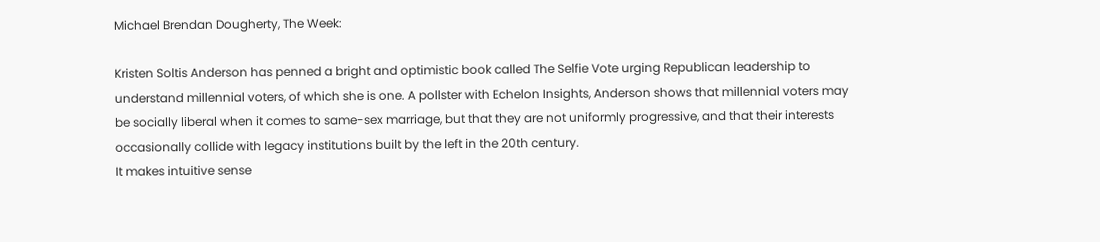Michael Brendan Dougherty, The Week:

Kristen Soltis Anderson has penned a bright and optimistic book called The Selfie Vote urging Republican leadership to understand millennial voters, of which she is one. A pollster with Echelon Insights, Anderson shows that millennial voters may be socially liberal when it comes to same-sex marriage, but that they are not uniformly progressive, and that their interests occasionally collide with legacy institutions built by the left in the 20th century.
It makes intuitive sense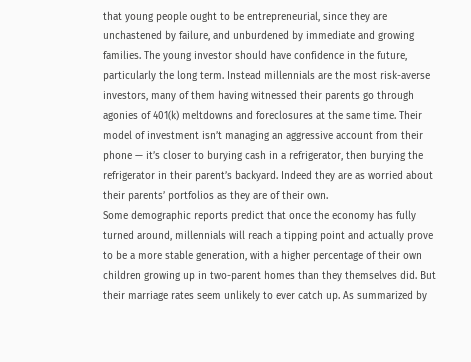that young people ought to be entrepreneurial, since they are unchastened by failure, and unburdened by immediate and growing families. The young investor should have confidence in the future, particularly the long term. Instead millennials are the most risk-averse investors, many of them having witnessed their parents go through agonies of 401(k) meltdowns and foreclosures at the same time. Their model of investment isn’t managing an aggressive account from their phone — it’s closer to burying cash in a refrigerator, then burying the refrigerator in their parent’s backyard. Indeed they are as worried about their parents’ portfolios as they are of their own.
Some demographic reports predict that once the economy has fully turned around, millennials will reach a tipping point and actually prove to be a more stable generation, with a higher percentage of their own children growing up in two-parent homes than they themselves did. But their marriage rates seem unlikely to ever catch up. As summarized by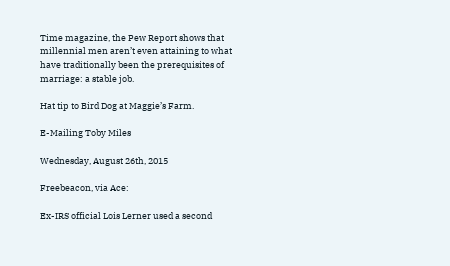Time magazine, the Pew Report shows that millennial men aren’t even attaining to what have traditionally been the prerequisites of marriage: a stable job.

Hat tip to Bird Dog at Maggie’s Farm.

E-Mailing Toby Miles

Wednesday, August 26th, 2015

Freebeacon, via Ace:

Ex-IRS official Lois Lerner used a second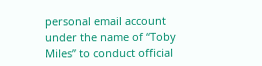personal email account under the name of “Toby Miles” to conduct official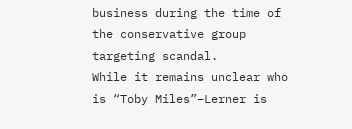business during the time of the conservative group targeting scandal.
While it remains unclear who is “Toby Miles”–Lerner is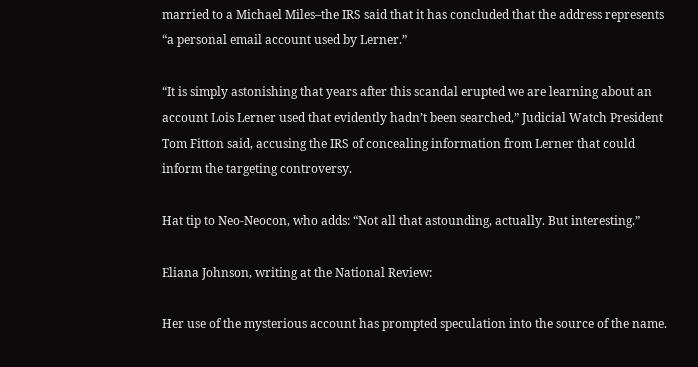married to a Michael Miles–the IRS said that it has concluded that the address represents “a personal email account used by Lerner.”

“It is simply astonishing that years after this scandal erupted we are learning about an account Lois Lerner used that evidently hadn’t been searched,” Judicial Watch President Tom Fitton said, accusing the IRS of concealing information from Lerner that could inform the targeting controversy.

Hat tip to Neo-Neocon, who adds: “Not all that astounding, actually. But interesting.”

Eliana Johnson, writing at the National Review:

Her use of the mysterious account has prompted speculation into the source of the name.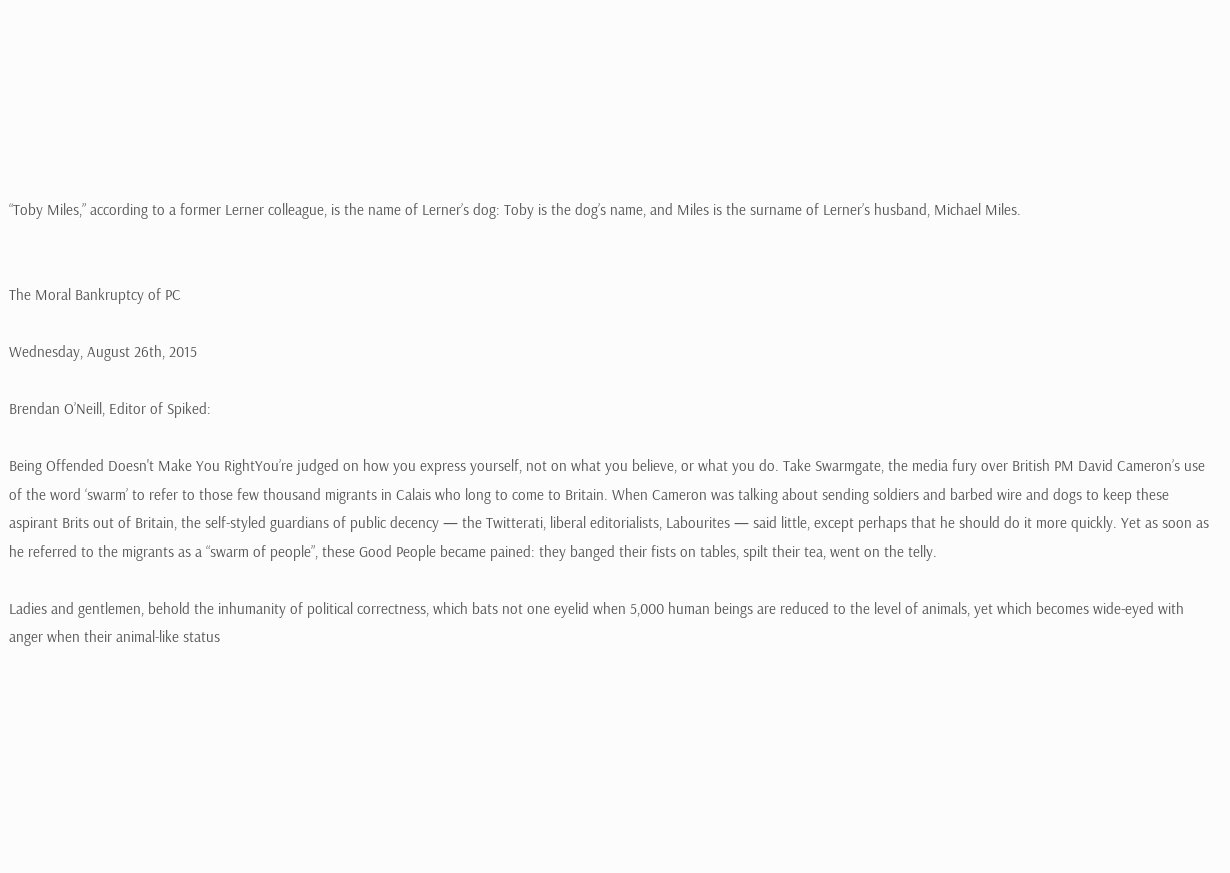“Toby Miles,” according to a former Lerner colleague, is the name of Lerner’s dog: Toby is the dog’s name, and Miles is the surname of Lerner’s husband, Michael Miles.


The Moral Bankruptcy of PC

Wednesday, August 26th, 2015

Brendan O’Neill, Editor of Spiked:

Being Offended Doesn't Make You RightYou’re judged on how you express yourself, not on what you believe, or what you do. Take Swarmgate, the media fury over British PM David Cameron’s use of the word ‘swarm’ to refer to those few thousand migrants in Calais who long to come to Britain. When Cameron was talking about sending soldiers and barbed wire and dogs to keep these aspirant Brits out of Britain, the self-styled guardians of public decency — the Twitterati, liberal editorialists, Labourites — said little, except perhaps that he should do it more quickly. Yet as soon as he referred to the migrants as a “swarm of people”, these Good People became pained: they banged their fists on tables, spilt their tea, went on the telly.

Ladies and gentlemen, behold the inhumanity of political correctness, which bats not one eyelid when 5,000 human beings are reduced to the level of animals, yet which becomes wide-eyed with anger when their animal-like status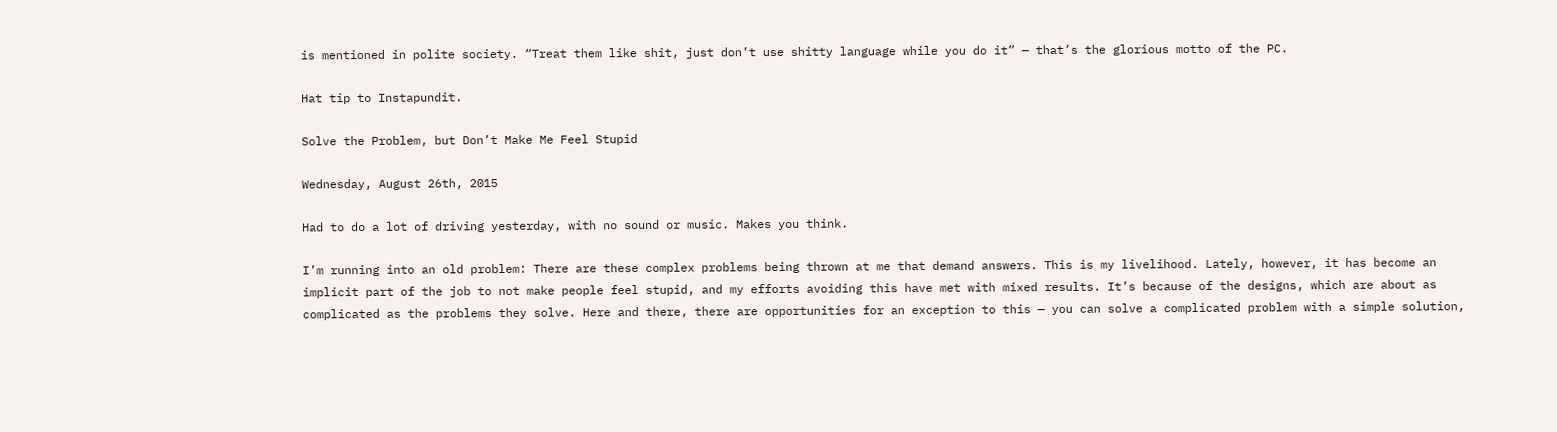is mentioned in polite society. “Treat them like shit, just don’t use shitty language while you do it” — that’s the glorious motto of the PC.

Hat tip to Instapundit.

Solve the Problem, but Don’t Make Me Feel Stupid

Wednesday, August 26th, 2015

Had to do a lot of driving yesterday, with no sound or music. Makes you think.

I’m running into an old problem: There are these complex problems being thrown at me that demand answers. This is my livelihood. Lately, however, it has become an implicit part of the job to not make people feel stupid, and my efforts avoiding this have met with mixed results. It’s because of the designs, which are about as complicated as the problems they solve. Here and there, there are opportunities for an exception to this — you can solve a complicated problem with a simple solution,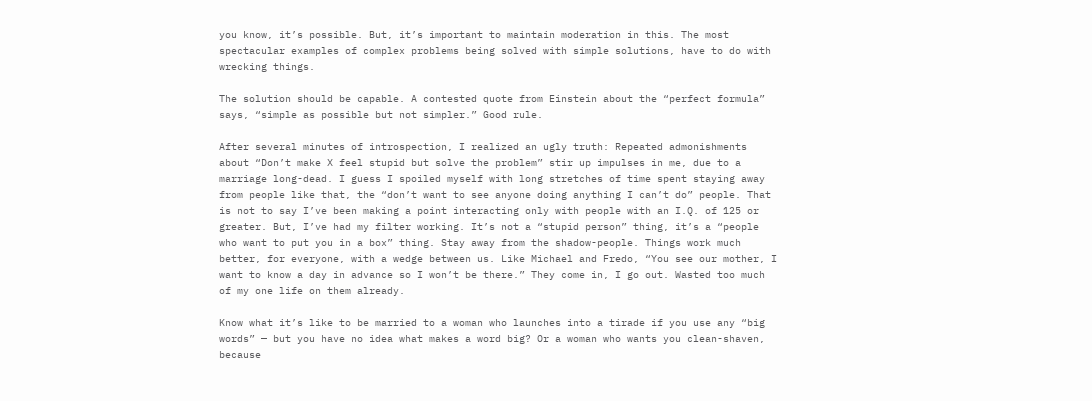you know, it’s possible. But, it’s important to maintain moderation in this. The most spectacular examples of complex problems being solved with simple solutions, have to do with wrecking things.

The solution should be capable. A contested quote from Einstein about the “perfect formula” says, “simple as possible but not simpler.” Good rule.

After several minutes of introspection, I realized an ugly truth: Repeated admonishments about “Don’t make X feel stupid but solve the problem” stir up impulses in me, due to a marriage long-dead. I guess I spoiled myself with long stretches of time spent staying away from people like that, the “don’t want to see anyone doing anything I can’t do” people. That is not to say I’ve been making a point interacting only with people with an I.Q. of 125 or greater. But, I’ve had my filter working. It’s not a “stupid person” thing, it’s a “people who want to put you in a box” thing. Stay away from the shadow-people. Things work much better, for everyone, with a wedge between us. Like Michael and Fredo, “You see our mother, I want to know a day in advance so I won’t be there.” They come in, I go out. Wasted too much of my one life on them already.

Know what it’s like to be married to a woman who launches into a tirade if you use any “big words” — but you have no idea what makes a word big? Or a woman who wants you clean-shaven, because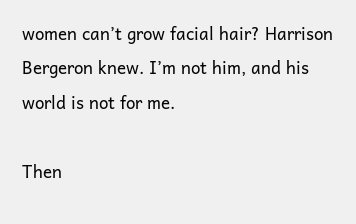women can’t grow facial hair? Harrison Bergeron knew. I’m not him, and his world is not for me.

Then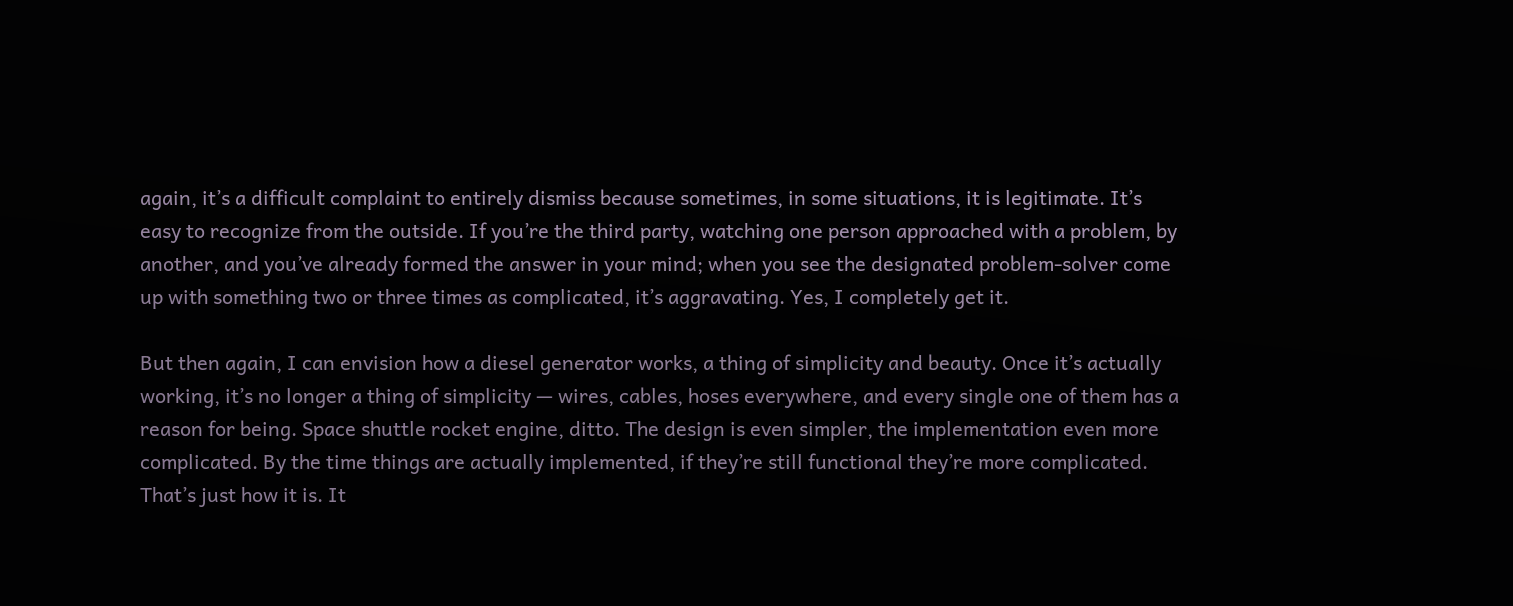again, it’s a difficult complaint to entirely dismiss because sometimes, in some situations, it is legitimate. It’s easy to recognize from the outside. If you’re the third party, watching one person approached with a problem, by another, and you’ve already formed the answer in your mind; when you see the designated problem-solver come up with something two or three times as complicated, it’s aggravating. Yes, I completely get it.

But then again, I can envision how a diesel generator works, a thing of simplicity and beauty. Once it’s actually working, it’s no longer a thing of simplicity — wires, cables, hoses everywhere, and every single one of them has a reason for being. Space shuttle rocket engine, ditto. The design is even simpler, the implementation even more complicated. By the time things are actually implemented, if they’re still functional they’re more complicated. That’s just how it is. It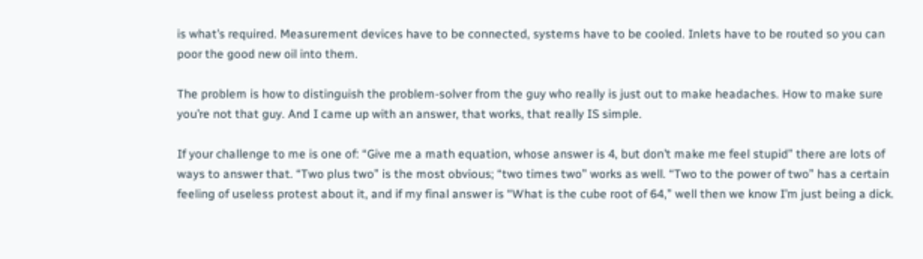is what’s required. Measurement devices have to be connected, systems have to be cooled. Inlets have to be routed so you can poor the good new oil into them.

The problem is how to distinguish the problem-solver from the guy who really is just out to make headaches. How to make sure you’re not that guy. And I came up with an answer, that works, that really IS simple.

If your challenge to me is one of: “Give me a math equation, whose answer is 4, but don’t make me feel stupid” there are lots of ways to answer that. “Two plus two” is the most obvious; “two times two” works as well. “Two to the power of two” has a certain feeling of useless protest about it, and if my final answer is “What is the cube root of 64,” well then we know I’m just being a dick.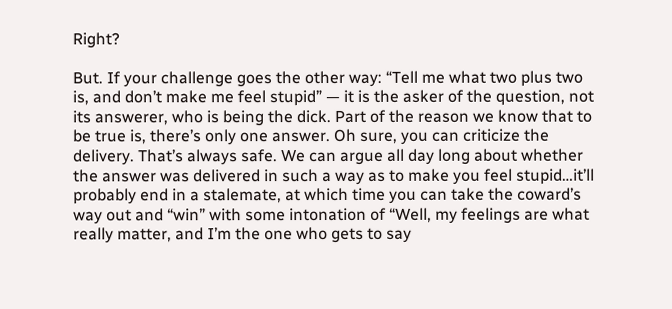Right?

But. If your challenge goes the other way: “Tell me what two plus two is, and don’t make me feel stupid” — it is the asker of the question, not its answerer, who is being the dick. Part of the reason we know that to be true is, there’s only one answer. Oh sure, you can criticize the delivery. That’s always safe. We can argue all day long about whether the answer was delivered in such a way as to make you feel stupid…it’ll probably end in a stalemate, at which time you can take the coward’s way out and “win” with some intonation of “Well, my feelings are what really matter, and I’m the one who gets to say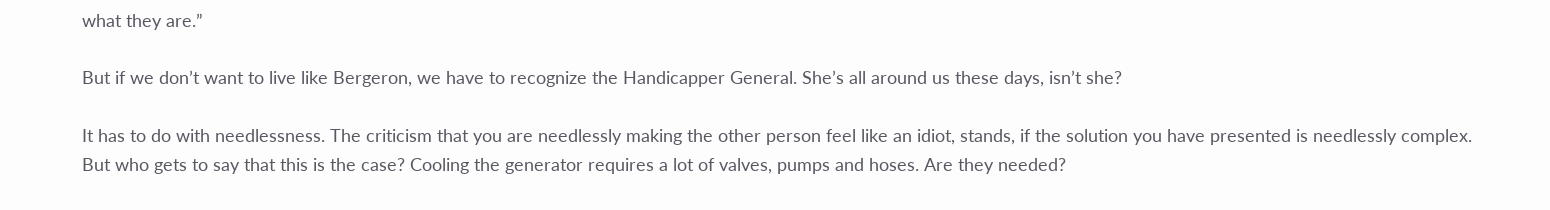what they are.”

But if we don’t want to live like Bergeron, we have to recognize the Handicapper General. She’s all around us these days, isn’t she?

It has to do with needlessness. The criticism that you are needlessly making the other person feel like an idiot, stands, if the solution you have presented is needlessly complex. But who gets to say that this is the case? Cooling the generator requires a lot of valves, pumps and hoses. Are they needed?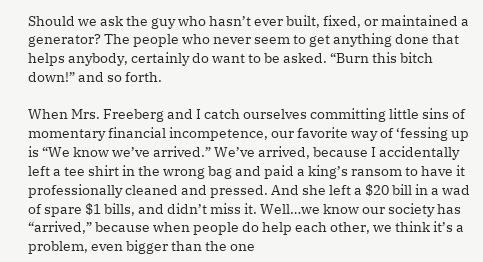Should we ask the guy who hasn’t ever built, fixed, or maintained a generator? The people who never seem to get anything done that helps anybody, certainly do want to be asked. “Burn this bitch down!” and so forth.

When Mrs. Freeberg and I catch ourselves committing little sins of momentary financial incompetence, our favorite way of ‘fessing up is “We know we’ve arrived.” We’ve arrived, because I accidentally left a tee shirt in the wrong bag and paid a king’s ransom to have it professionally cleaned and pressed. And she left a $20 bill in a wad of spare $1 bills, and didn’t miss it. Well…we know our society has “arrived,” because when people do help each other, we think it’s a problem, even bigger than the one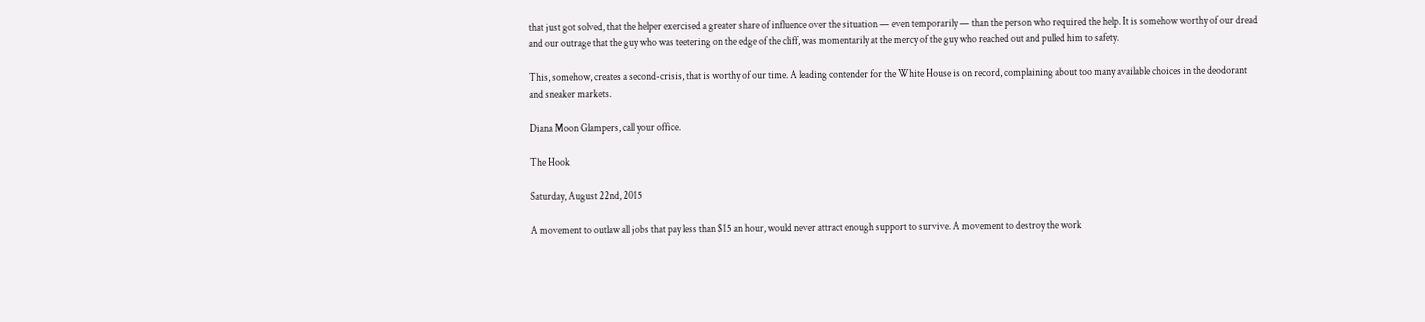that just got solved, that the helper exercised a greater share of influence over the situation — even temporarily — than the person who required the help. It is somehow worthy of our dread and our outrage that the guy who was teetering on the edge of the cliff, was momentarily at the mercy of the guy who reached out and pulled him to safety.

This, somehow, creates a second-crisis, that is worthy of our time. A leading contender for the White House is on record, complaining about too many available choices in the deodorant and sneaker markets.

Diana Moon Glampers, call your office.

The Hook

Saturday, August 22nd, 2015

A movement to outlaw all jobs that pay less than $15 an hour, would never attract enough support to survive. A movement to destroy the work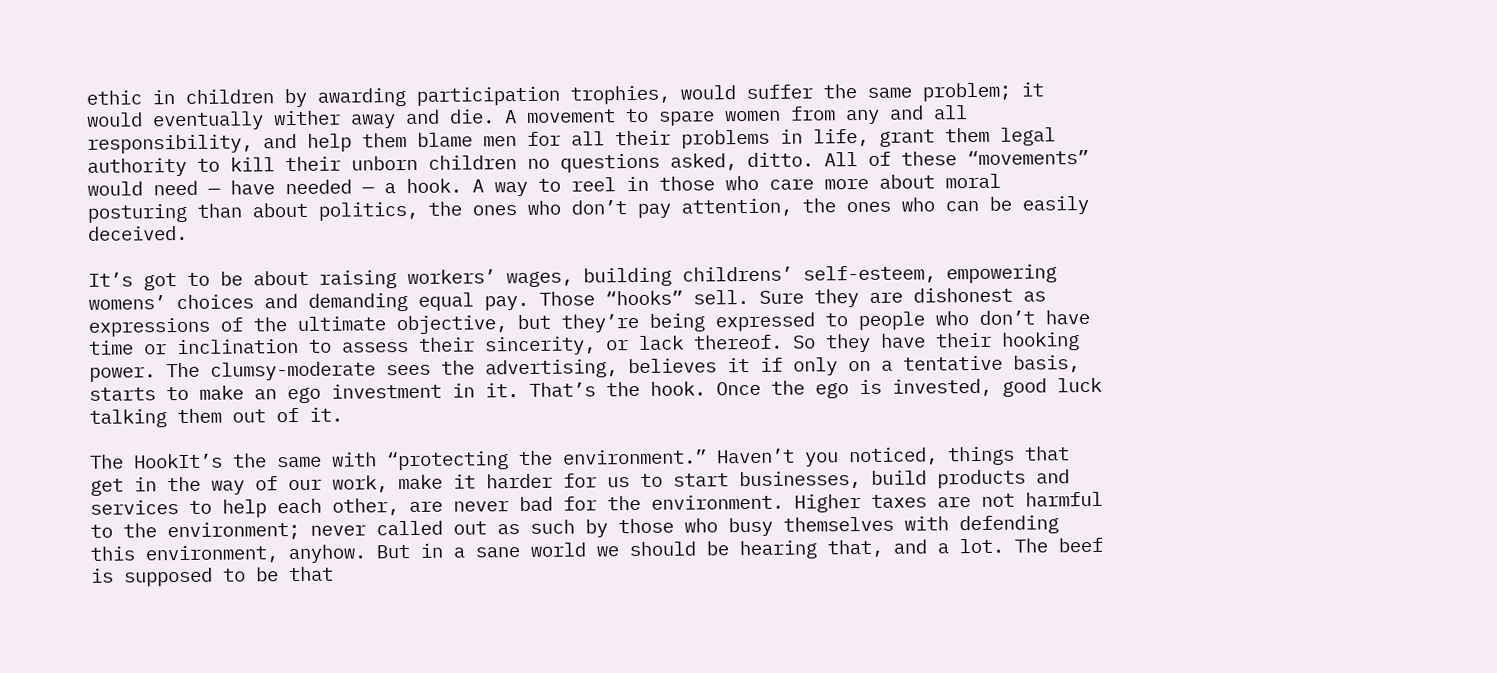ethic in children by awarding participation trophies, would suffer the same problem; it would eventually wither away and die. A movement to spare women from any and all responsibility, and help them blame men for all their problems in life, grant them legal authority to kill their unborn children no questions asked, ditto. All of these “movements” would need — have needed — a hook. A way to reel in those who care more about moral posturing than about politics, the ones who don’t pay attention, the ones who can be easily deceived.

It’s got to be about raising workers’ wages, building childrens’ self-esteem, empowering womens’ choices and demanding equal pay. Those “hooks” sell. Sure they are dishonest as expressions of the ultimate objective, but they’re being expressed to people who don’t have time or inclination to assess their sincerity, or lack thereof. So they have their hooking power. The clumsy-moderate sees the advertising, believes it if only on a tentative basis, starts to make an ego investment in it. That’s the hook. Once the ego is invested, good luck talking them out of it.

The HookIt’s the same with “protecting the environment.” Haven’t you noticed, things that get in the way of our work, make it harder for us to start businesses, build products and services to help each other, are never bad for the environment. Higher taxes are not harmful to the environment; never called out as such by those who busy themselves with defending this environment, anyhow. But in a sane world we should be hearing that, and a lot. The beef is supposed to be that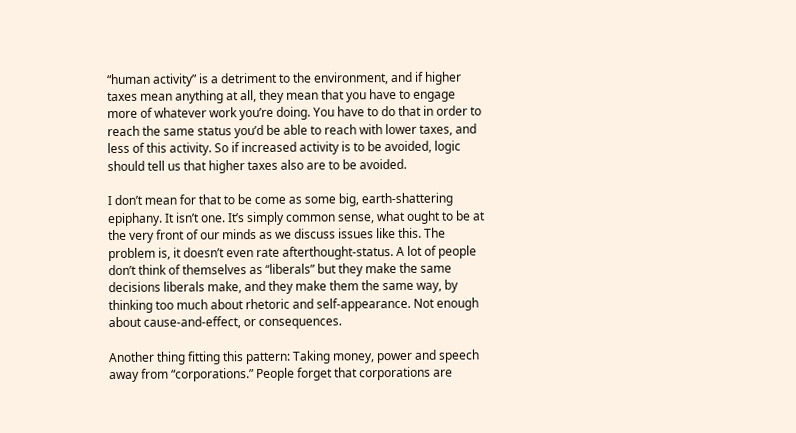“human activity” is a detriment to the environment, and if higher taxes mean anything at all, they mean that you have to engage more of whatever work you’re doing. You have to do that in order to reach the same status you’d be able to reach with lower taxes, and less of this activity. So if increased activity is to be avoided, logic should tell us that higher taxes also are to be avoided.

I don’t mean for that to be come as some big, earth-shattering epiphany. It isn’t one. It’s simply common sense, what ought to be at the very front of our minds as we discuss issues like this. The problem is, it doesn’t even rate afterthought-status. A lot of people don’t think of themselves as “liberals” but they make the same decisions liberals make, and they make them the same way, by thinking too much about rhetoric and self-appearance. Not enough about cause-and-effect, or consequences.

Another thing fitting this pattern: Taking money, power and speech away from “corporations.” People forget that corporations are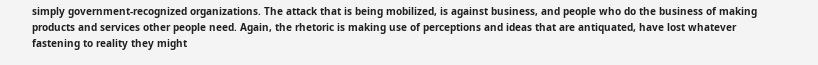simply government-recognized organizations. The attack that is being mobilized, is against business, and people who do the business of making products and services other people need. Again, the rhetoric is making use of perceptions and ideas that are antiquated, have lost whatever fastening to reality they might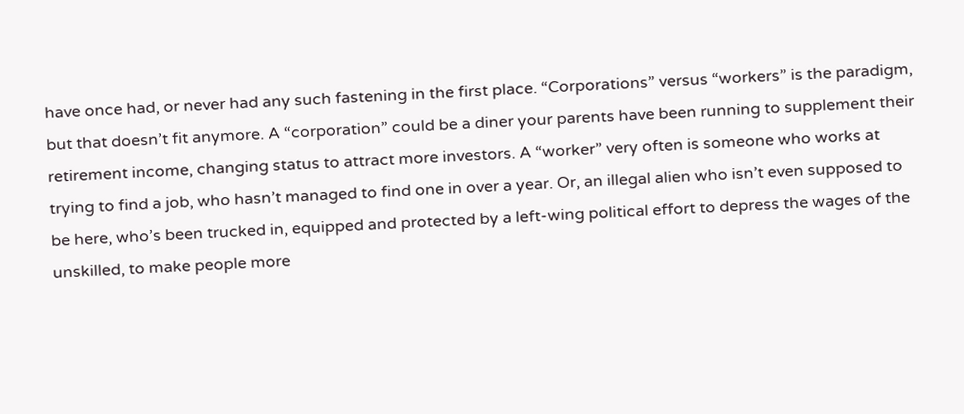have once had, or never had any such fastening in the first place. “Corporations” versus “workers” is the paradigm, but that doesn’t fit anymore. A “corporation” could be a diner your parents have been running to supplement their retirement income, changing status to attract more investors. A “worker” very often is someone who works at trying to find a job, who hasn’t managed to find one in over a year. Or, an illegal alien who isn’t even supposed to be here, who’s been trucked in, equipped and protected by a left-wing political effort to depress the wages of the unskilled, to make people more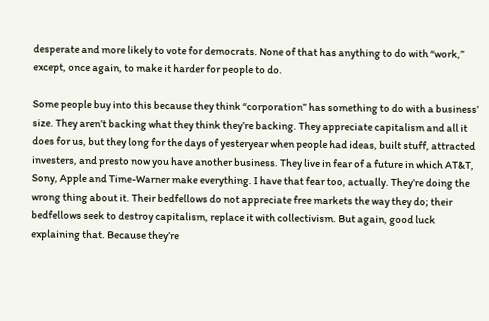desperate and more likely to vote for democrats. None of that has anything to do with “work,” except, once again, to make it harder for people to do.

Some people buy into this because they think “corporation” has something to do with a business’ size. They aren’t backing what they think they’re backing. They appreciate capitalism and all it does for us, but they long for the days of yesteryear when people had ideas, built stuff, attracted investers, and presto now you have another business. They live in fear of a future in which AT&T, Sony, Apple and Time-Warner make everything. I have that fear too, actually. They’re doing the wrong thing about it. Their bedfellows do not appreciate free markets the way they do; their bedfellows seek to destroy capitalism, replace it with collectivism. But again, good luck explaining that. Because they’re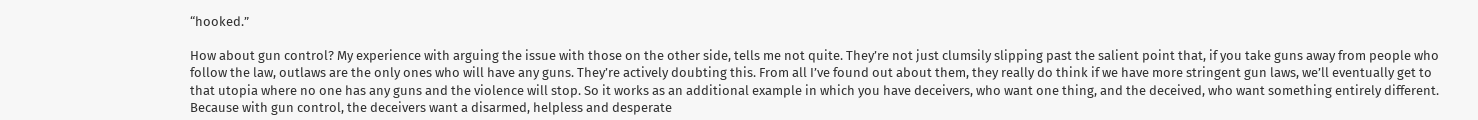“hooked.”

How about gun control? My experience with arguing the issue with those on the other side, tells me not quite. They’re not just clumsily slipping past the salient point that, if you take guns away from people who follow the law, outlaws are the only ones who will have any guns. They’re actively doubting this. From all I’ve found out about them, they really do think if we have more stringent gun laws, we’ll eventually get to that utopia where no one has any guns and the violence will stop. So it works as an additional example in which you have deceivers, who want one thing, and the deceived, who want something entirely different. Because with gun control, the deceivers want a disarmed, helpless and desperate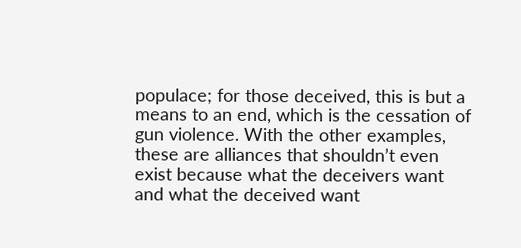populace; for those deceived, this is but a means to an end, which is the cessation of gun violence. With the other examples, these are alliances that shouldn’t even exist because what the deceivers want and what the deceived want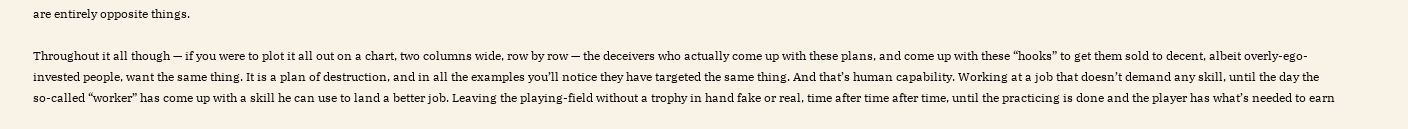are entirely opposite things.

Throughout it all though — if you were to plot it all out on a chart, two columns wide, row by row — the deceivers who actually come up with these plans, and come up with these “hooks” to get them sold to decent, albeit overly-ego-invested people, want the same thing. It is a plan of destruction, and in all the examples you’ll notice they have targeted the same thing. And that’s human capability. Working at a job that doesn’t demand any skill, until the day the so-called “worker” has come up with a skill he can use to land a better job. Leaving the playing-field without a trophy in hand fake or real, time after time after time, until the practicing is done and the player has what’s needed to earn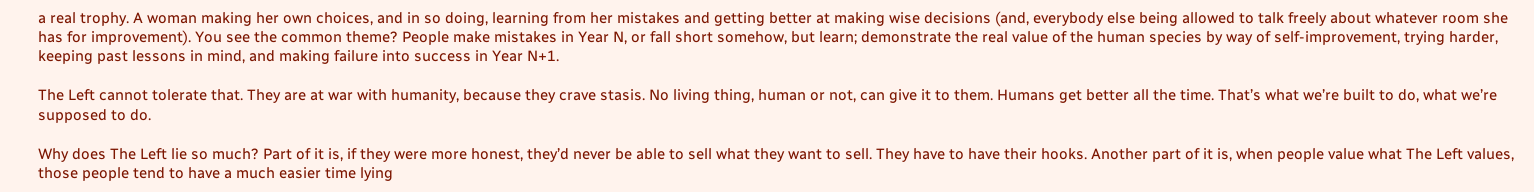a real trophy. A woman making her own choices, and in so doing, learning from her mistakes and getting better at making wise decisions (and, everybody else being allowed to talk freely about whatever room she has for improvement). You see the common theme? People make mistakes in Year N, or fall short somehow, but learn; demonstrate the real value of the human species by way of self-improvement, trying harder, keeping past lessons in mind, and making failure into success in Year N+1.

The Left cannot tolerate that. They are at war with humanity, because they crave stasis. No living thing, human or not, can give it to them. Humans get better all the time. That’s what we’re built to do, what we’re supposed to do.

Why does The Left lie so much? Part of it is, if they were more honest, they’d never be able to sell what they want to sell. They have to have their hooks. Another part of it is, when people value what The Left values, those people tend to have a much easier time lying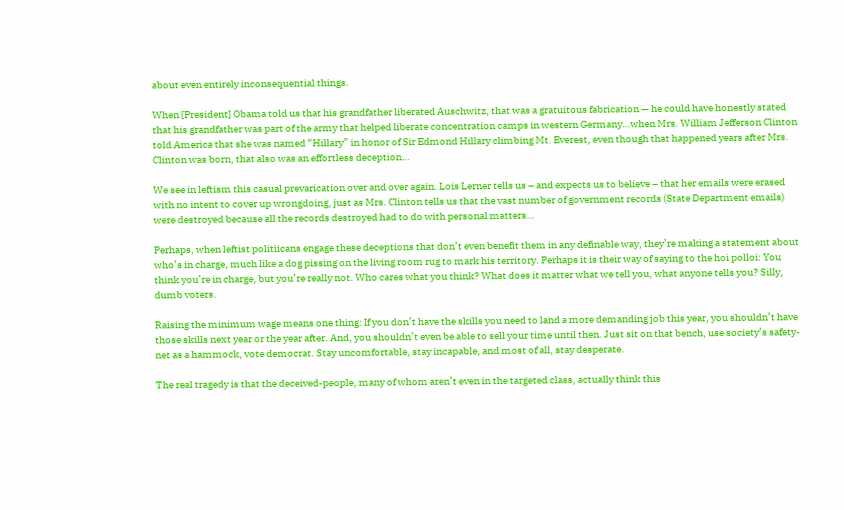about even entirely inconsequential things.

When [President] Obama told us that his grandfather liberated Auschwitz, that was a gratuitous fabrication — he could have honestly stated that his grandfather was part of the army that helped liberate concentration camps in western Germany…when Mrs. William Jefferson Clinton told America that she was named “Hillary” in honor of Sir Edmond Hillary climbing Mt. Everest, even though that happened years after Mrs. Clinton was born, that also was an effortless deception…

We see in leftism this casual prevarication over and over again. Lois Lerner tells us – and expects us to believe – that her emails were erased with no intent to cover up wrongdoing, just as Mrs. Clinton tells us that the vast number of government records (State Department emails) were destroyed because all the records destroyed had to do with personal matters…

Perhaps, when leftist politiicans engage these deceptions that don’t even benefit them in any definable way, they’re making a statement about who’s in charge, much like a dog pissing on the living room rug to mark his territory. Perhaps it is their way of saying to the hoi polloi: You think you’re in charge, but you’re really not. Who cares what you think? What does it matter what we tell you, what anyone tells you? Silly, dumb voters.

Raising the minimum wage means one thing: If you don’t have the skills you need to land a more demanding job this year, you shouldn’t have those skills next year or the year after. And, you shouldn’t even be able to sell your time until then. Just sit on that bench, use society’s safety-net as a hammock, vote democrat. Stay uncomfortable, stay incapable, and most of all, stay desperate.

The real tragedy is that the deceived-people, many of whom aren’t even in the targeted class, actually think this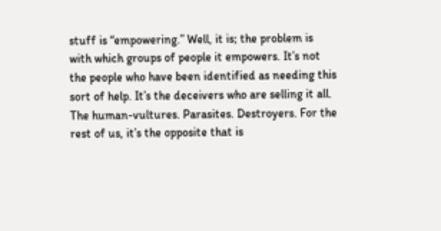stuff is “empowering.” Well, it is; the problem is with which groups of people it empowers. It’s not the people who have been identified as needing this sort of help. It’s the deceivers who are selling it all. The human-vultures. Parasites. Destroyers. For the rest of us, it’s the opposite that is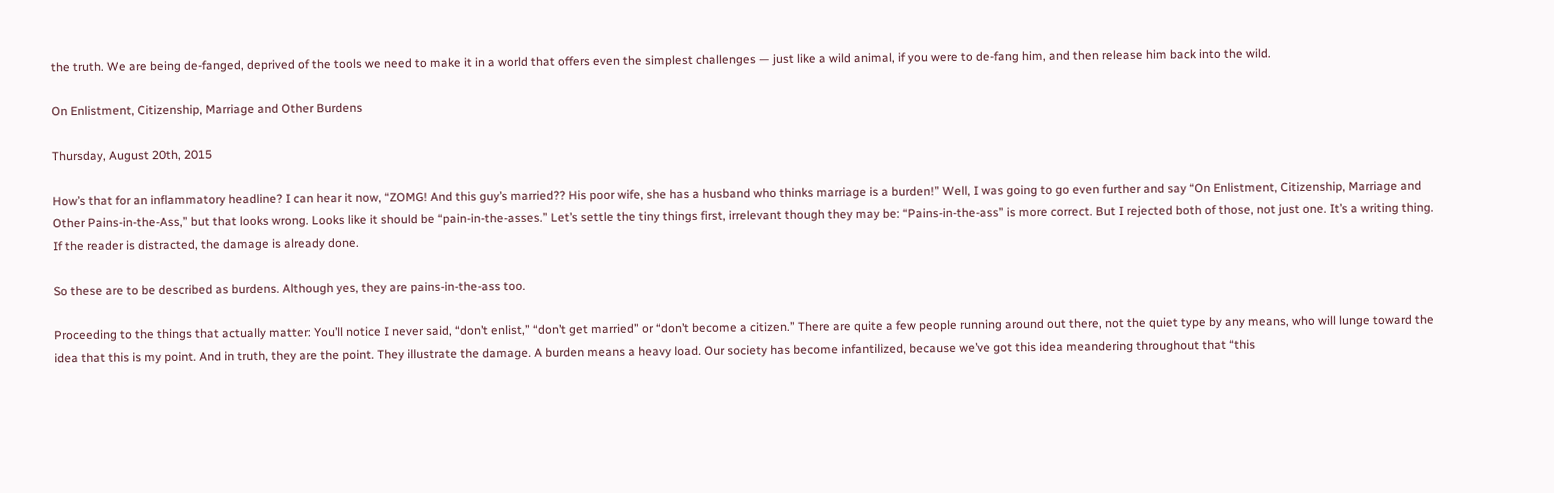the truth. We are being de-fanged, deprived of the tools we need to make it in a world that offers even the simplest challenges — just like a wild animal, if you were to de-fang him, and then release him back into the wild.

On Enlistment, Citizenship, Marriage and Other Burdens

Thursday, August 20th, 2015

How’s that for an inflammatory headline? I can hear it now, “ZOMG! And this guy’s married?? His poor wife, she has a husband who thinks marriage is a burden!” Well, I was going to go even further and say “On Enlistment, Citizenship, Marriage and Other Pains-in-the-Ass,” but that looks wrong. Looks like it should be “pain-in-the-asses.” Let’s settle the tiny things first, irrelevant though they may be: “Pains-in-the-ass” is more correct. But I rejected both of those, not just one. It’s a writing thing. If the reader is distracted, the damage is already done.

So these are to be described as burdens. Although yes, they are pains-in-the-ass too.

Proceeding to the things that actually matter: You’ll notice I never said, “don’t enlist,” “don’t get married” or “don’t become a citizen.” There are quite a few people running around out there, not the quiet type by any means, who will lunge toward the idea that this is my point. And in truth, they are the point. They illustrate the damage. A burden means a heavy load. Our society has become infantilized, because we’ve got this idea meandering throughout that “this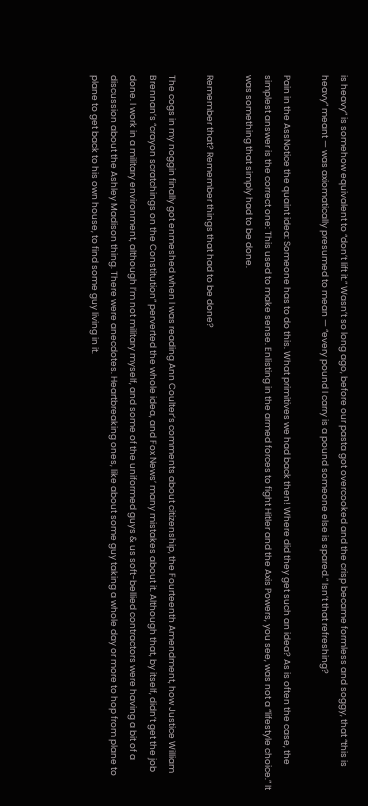is heavy” is somehow equivalent to “don’t lift it.” Wasn’t so long ago, before our pasta got overcooked and the crisp became formless and soggy, that “this is heavy” meant — was axiomatically presumed to mean — “every pound I carry is a pound someone else is spared.” Isn’t that refreshing?

Pain in the AssNotice the quaint idea: Someone has to do this. What primitives we had back then! Where did they get such an idea? As is often the case, the simplest answer is the correct one: This used to make sense. Enlisting in the armed forces to fight Hitler and the Axis Powers, you see, was not a “lifestyle choice.” It was something that simply had to be done.

Remember that? Remember things that had to be done?

The cogs in my noggin finally got enmeshed when I was reading Ann Coulter’s comments about citizenship, the Fourteenth Amendment, how Justice William Brennan’s “crayon scratchings on the Constitution” perverted the whole idea, and Fox News’ many mistakes about it. Although that, by itself, didn’t get the job done. I work in a military environment, although I’m not military myself, and some of the uniformed guys & us soft-bellied contractors were having a bit of a discussion about the Ashley Madison thing. There were anecdotes. Heartbreaking ones, like about some guy taking a whole day or more to hop from plane to plane to get back to his own house, to find some guy living in it.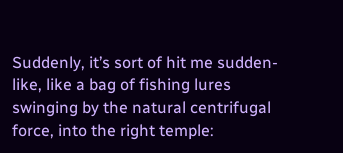Suddenly, it’s sort of hit me sudden-like, like a bag of fishing lures swinging by the natural centrifugal force, into the right temple: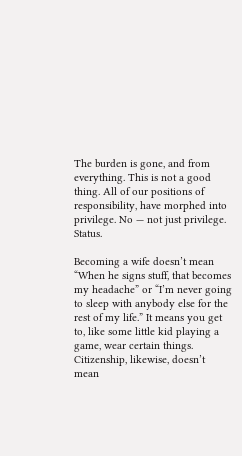The burden is gone, and from everything. This is not a good thing. All of our positions of responsibility, have morphed into privilege. No — not just privilege. Status.

Becoming a wife doesn’t mean “When he signs stuff, that becomes my headache” or “I’m never going to sleep with anybody else for the rest of my life.” It means you get to, like some little kid playing a game, wear certain things. Citizenship, likewise, doesn’t mean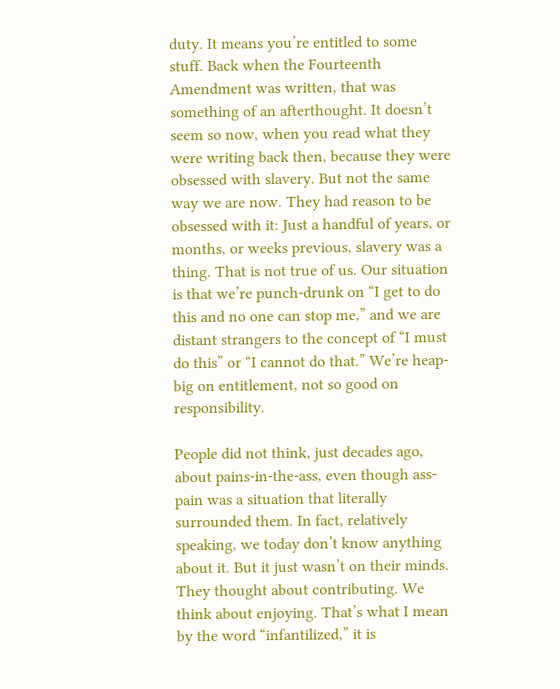duty. It means you’re entitled to some stuff. Back when the Fourteenth Amendment was written, that was something of an afterthought. It doesn’t seem so now, when you read what they were writing back then, because they were obsessed with slavery. But not the same way we are now. They had reason to be obsessed with it: Just a handful of years, or months, or weeks previous, slavery was a thing. That is not true of us. Our situation is that we’re punch-drunk on “I get to do this and no one can stop me,” and we are distant strangers to the concept of “I must do this” or “I cannot do that.” We’re heap-big on entitlement, not so good on responsibility.

People did not think, just decades ago, about pains-in-the-ass, even though ass-pain was a situation that literally surrounded them. In fact, relatively speaking, we today don’t know anything about it. But it just wasn’t on their minds. They thought about contributing. We think about enjoying. That’s what I mean by the word “infantilized,” it is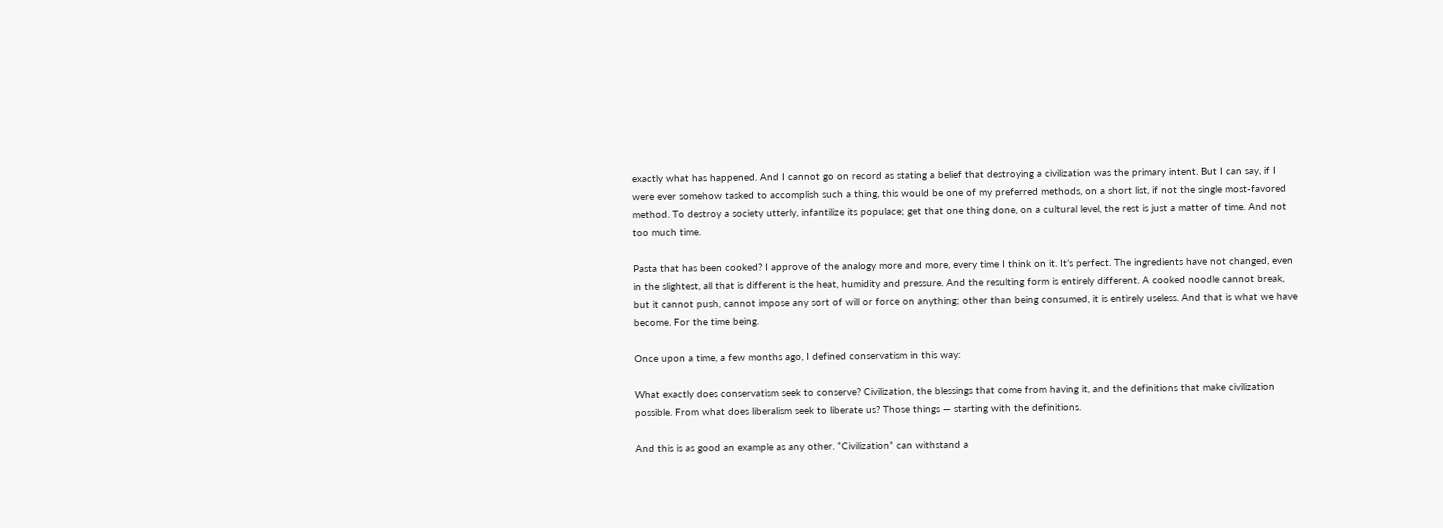exactly what has happened. And I cannot go on record as stating a belief that destroying a civilization was the primary intent. But I can say, if I were ever somehow tasked to accomplish such a thing, this would be one of my preferred methods, on a short list, if not the single most-favored method. To destroy a society utterly, infantilize its populace; get that one thing done, on a cultural level, the rest is just a matter of time. And not too much time.

Pasta that has been cooked? I approve of the analogy more and more, every time I think on it. It’s perfect. The ingredients have not changed, even in the slightest, all that is different is the heat, humidity and pressure. And the resulting form is entirely different. A cooked noodle cannot break, but it cannot push, cannot impose any sort of will or force on anything; other than being consumed, it is entirely useless. And that is what we have become. For the time being.

Once upon a time, a few months ago, I defined conservatism in this way:

What exactly does conservatism seek to conserve? Civilization, the blessings that come from having it, and the definitions that make civilization possible. From what does liberalism seek to liberate us? Those things — starting with the definitions.

And this is as good an example as any other. “Civilization” can withstand a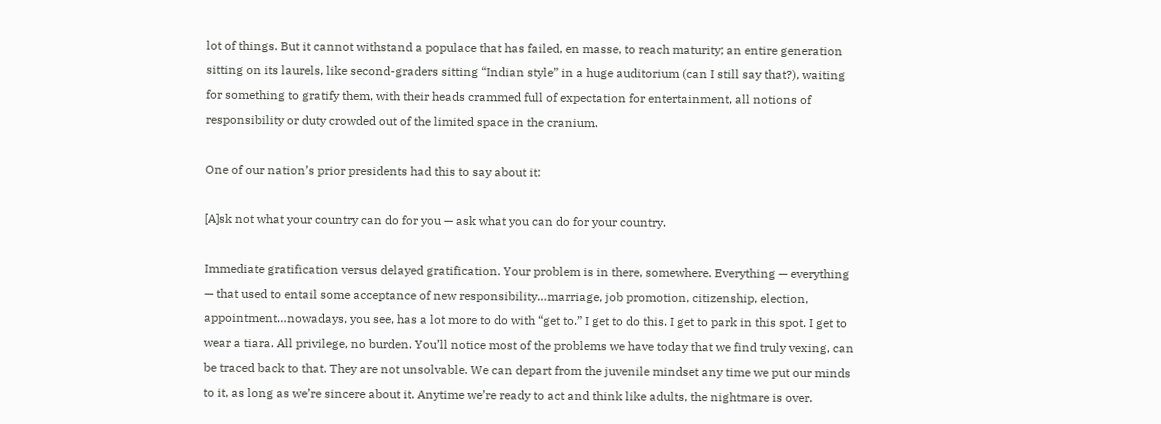lot of things. But it cannot withstand a populace that has failed, en masse, to reach maturity; an entire generation sitting on its laurels, like second-graders sitting “Indian style” in a huge auditorium (can I still say that?), waiting for something to gratify them, with their heads crammed full of expectation for entertainment, all notions of responsibility or duty crowded out of the limited space in the cranium.

One of our nation’s prior presidents had this to say about it:

[A]sk not what your country can do for you — ask what you can do for your country.

Immediate gratification versus delayed gratification. Your problem is in there, somewhere. Everything — everything — that used to entail some acceptance of new responsibility…marriage, job promotion, citizenship, election, appointment…nowadays, you see, has a lot more to do with “get to.” I get to do this. I get to park in this spot. I get to wear a tiara. All privilege, no burden. You’ll notice most of the problems we have today that we find truly vexing, can be traced back to that. They are not unsolvable. We can depart from the juvenile mindset any time we put our minds to it, as long as we’re sincere about it. Anytime we’re ready to act and think like adults, the nightmare is over.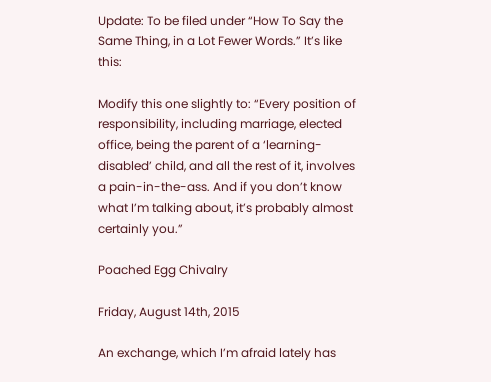Update: To be filed under “How To Say the Same Thing, in a Lot Fewer Words.” It’s like this:

Modify this one slightly to: “Every position of responsibility, including marriage, elected office, being the parent of a ‘learning-disabled’ child, and all the rest of it, involves a pain-in-the-ass. And if you don’t know what I’m talking about, it’s probably almost certainly you.”

Poached Egg Chivalry

Friday, August 14th, 2015

An exchange, which I’m afraid lately has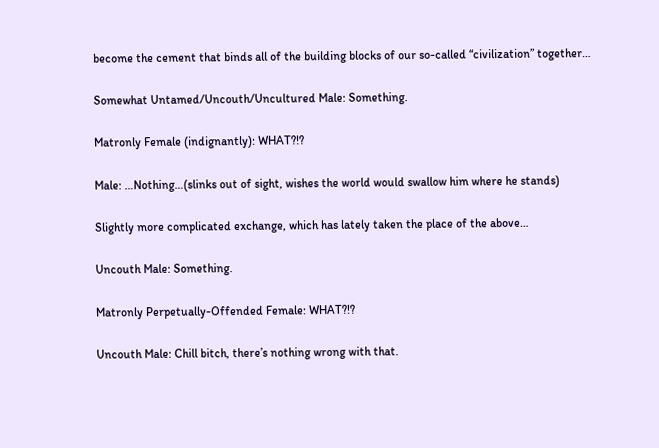become the cement that binds all of the building blocks of our so-called “civilization” together…

Somewhat Untamed/Uncouth/Uncultured Male: Something.

Matronly Female (indignantly): WHAT?!?

Male: …Nothing…(slinks out of sight, wishes the world would swallow him where he stands)

Slightly more complicated exchange, which has lately taken the place of the above…

Uncouth Male: Something.

Matronly Perpetually-Offended Female: WHAT?!?

Uncouth Male: Chill bitch, there’s nothing wrong with that.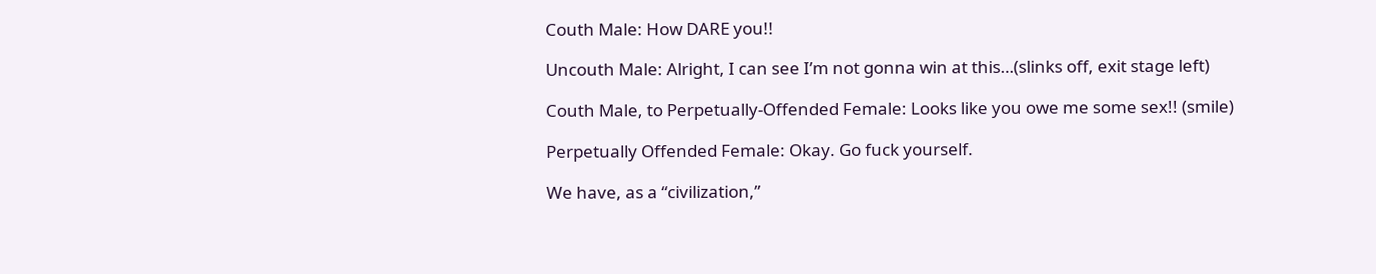Couth Male: How DARE you!!

Uncouth Male: Alright, I can see I’m not gonna win at this…(slinks off, exit stage left)

Couth Male, to Perpetually-Offended Female: Looks like you owe me some sex!! (smile)

Perpetually Offended Female: Okay. Go fuck yourself.

We have, as a “civilization,”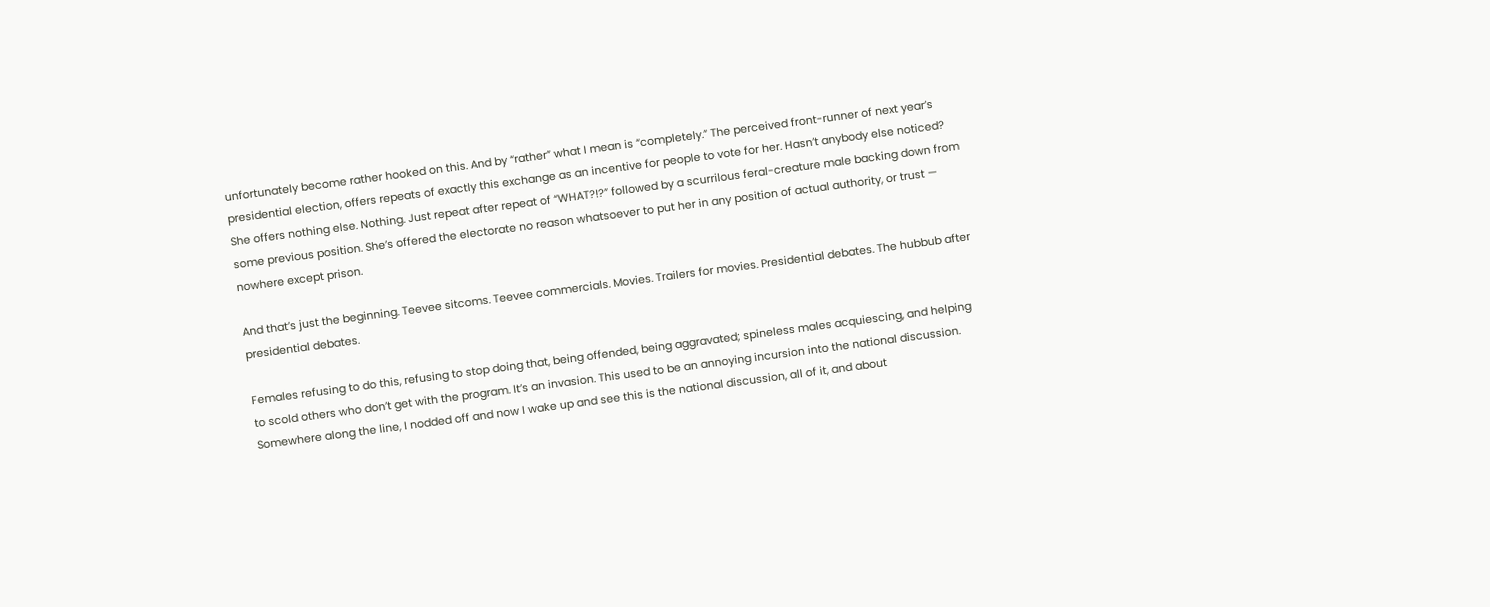unfortunately become rather hooked on this. And by “rather” what I mean is “completely.” The perceived front-runner of next year’s presidential election, offers repeats of exactly this exchange as an incentive for people to vote for her. Hasn’t anybody else noticed? She offers nothing else. Nothing. Just repeat after repeat of “WHAT?!?” followed by a scurrilous feral-creature male backing down from some previous position. She’s offered the electorate no reason whatsoever to put her in any position of actual authority, or trust — nowhere except prison.

And that’s just the beginning. Teevee sitcoms. Teevee commercials. Movies. Trailers for movies. Presidential debates. The hubbub after presidential debates.

Females refusing to do this, refusing to stop doing that, being offended, being aggravated; spineless males acquiescing, and helping to scold others who don’t get with the program. It’s an invasion. This used to be an annoying incursion into the national discussion. Somewhere along the line, I nodded off and now I wake up and see this is the national discussion, all of it, and about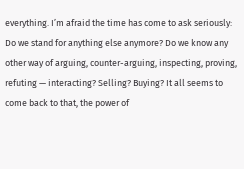everything. I’m afraid the time has come to ask seriously: Do we stand for anything else anymore? Do we know any other way of arguing, counter-arguing, inspecting, proving, refuting — interacting? Selling? Buying? It all seems to come back to that, the power of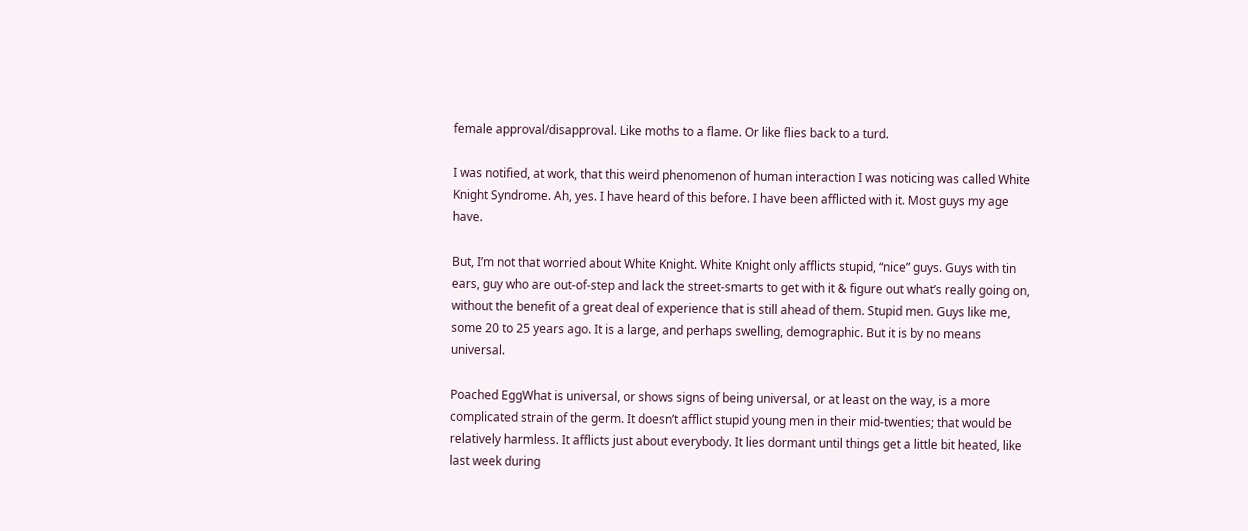female approval/disapproval. Like moths to a flame. Or like flies back to a turd.

I was notified, at work, that this weird phenomenon of human interaction I was noticing was called White Knight Syndrome. Ah, yes. I have heard of this before. I have been afflicted with it. Most guys my age have.

But, I’m not that worried about White Knight. White Knight only afflicts stupid, “nice” guys. Guys with tin ears, guy who are out-of-step and lack the street-smarts to get with it & figure out what’s really going on, without the benefit of a great deal of experience that is still ahead of them. Stupid men. Guys like me, some 20 to 25 years ago. It is a large, and perhaps swelling, demographic. But it is by no means universal.

Poached EggWhat is universal, or shows signs of being universal, or at least on the way, is a more complicated strain of the germ. It doesn’t afflict stupid young men in their mid-twenties; that would be relatively harmless. It afflicts just about everybody. It lies dormant until things get a little bit heated, like last week during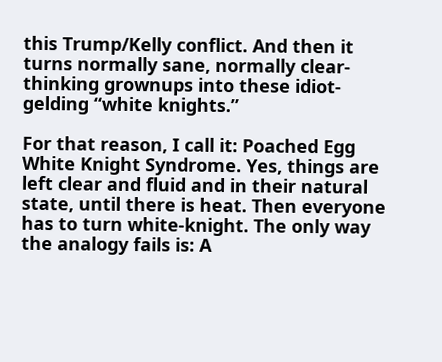this Trump/Kelly conflict. And then it turns normally sane, normally clear-thinking grownups into these idiot-gelding “white knights.”

For that reason, I call it: Poached Egg White Knight Syndrome. Yes, things are left clear and fluid and in their natural state, until there is heat. Then everyone has to turn white-knight. The only way the analogy fails is: A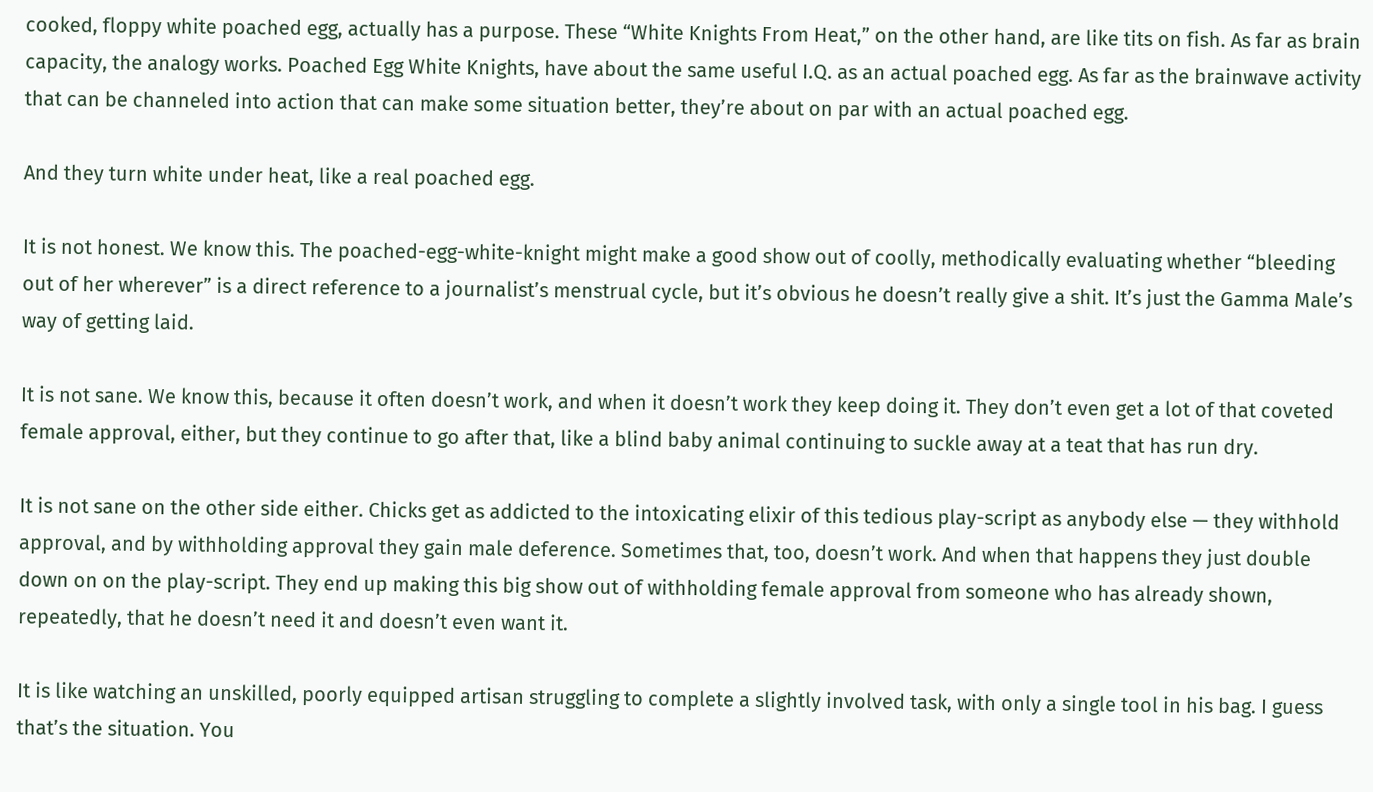cooked, floppy white poached egg, actually has a purpose. These “White Knights From Heat,” on the other hand, are like tits on fish. As far as brain capacity, the analogy works. Poached Egg White Knights, have about the same useful I.Q. as an actual poached egg. As far as the brainwave activity that can be channeled into action that can make some situation better, they’re about on par with an actual poached egg.

And they turn white under heat, like a real poached egg.

It is not honest. We know this. The poached-egg-white-knight might make a good show out of coolly, methodically evaluating whether “bleeding out of her wherever” is a direct reference to a journalist’s menstrual cycle, but it’s obvious he doesn’t really give a shit. It’s just the Gamma Male’s way of getting laid.

It is not sane. We know this, because it often doesn’t work, and when it doesn’t work they keep doing it. They don’t even get a lot of that coveted female approval, either, but they continue to go after that, like a blind baby animal continuing to suckle away at a teat that has run dry.

It is not sane on the other side either. Chicks get as addicted to the intoxicating elixir of this tedious play-script as anybody else — they withhold approval, and by withholding approval they gain male deference. Sometimes that, too, doesn’t work. And when that happens they just double down on on the play-script. They end up making this big show out of withholding female approval from someone who has already shown, repeatedly, that he doesn’t need it and doesn’t even want it.

It is like watching an unskilled, poorly equipped artisan struggling to complete a slightly involved task, with only a single tool in his bag. I guess that’s the situation. You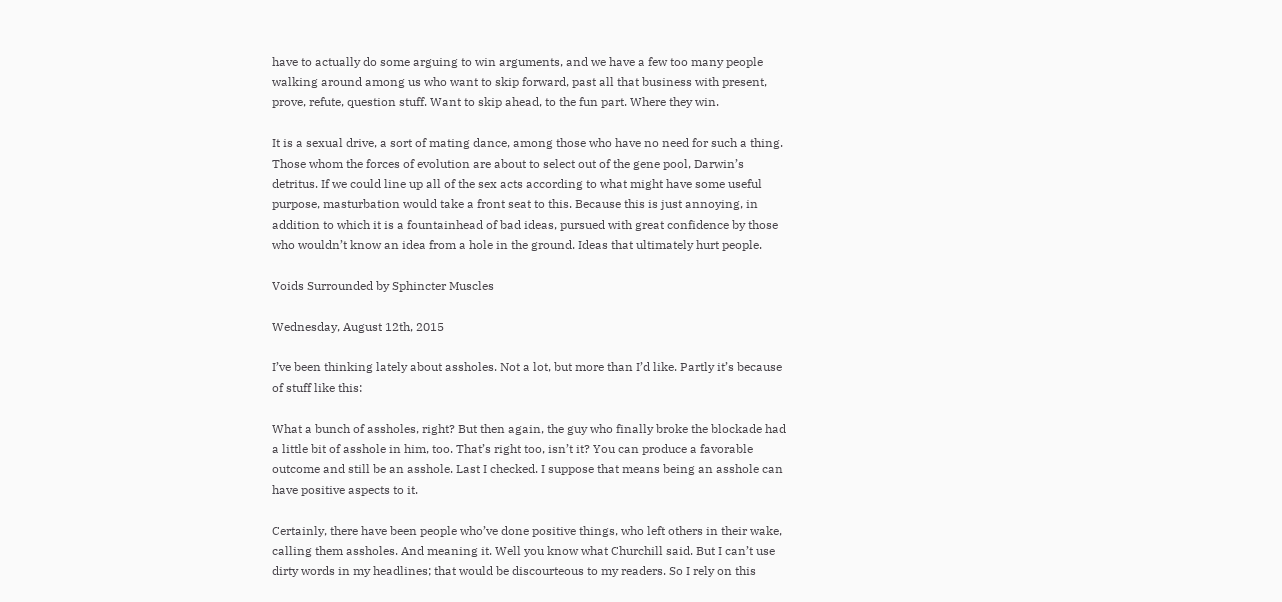have to actually do some arguing to win arguments, and we have a few too many people walking around among us who want to skip forward, past all that business with present, prove, refute, question stuff. Want to skip ahead, to the fun part. Where they win.

It is a sexual drive, a sort of mating dance, among those who have no need for such a thing. Those whom the forces of evolution are about to select out of the gene pool, Darwin’s detritus. If we could line up all of the sex acts according to what might have some useful purpose, masturbation would take a front seat to this. Because this is just annoying, in addition to which it is a fountainhead of bad ideas, pursued with great confidence by those who wouldn’t know an idea from a hole in the ground. Ideas that ultimately hurt people.

Voids Surrounded by Sphincter Muscles

Wednesday, August 12th, 2015

I’ve been thinking lately about assholes. Not a lot, but more than I’d like. Partly it’s because of stuff like this:

What a bunch of assholes, right? But then again, the guy who finally broke the blockade had a little bit of asshole in him, too. That’s right too, isn’t it? You can produce a favorable outcome and still be an asshole. Last I checked. I suppose that means being an asshole can have positive aspects to it.

Certainly, there have been people who’ve done positive things, who left others in their wake, calling them assholes. And meaning it. Well you know what Churchill said. But I can’t use dirty words in my headlines; that would be discourteous to my readers. So I rely on this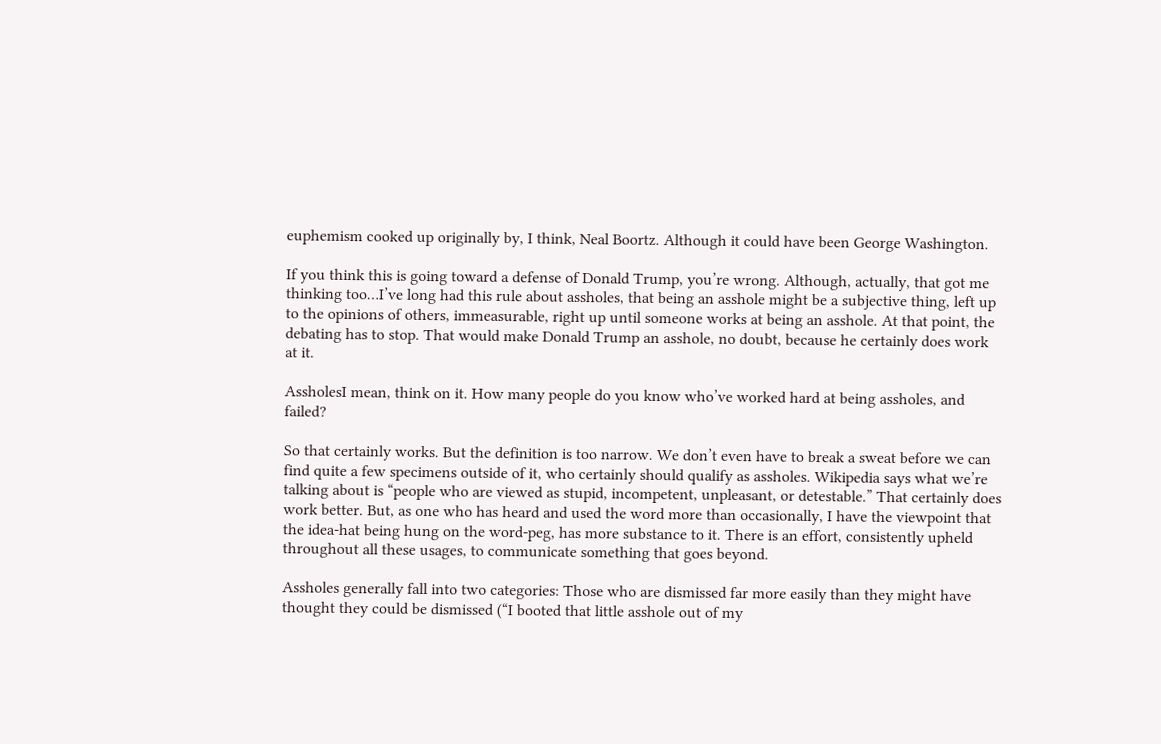euphemism cooked up originally by, I think, Neal Boortz. Although it could have been George Washington.

If you think this is going toward a defense of Donald Trump, you’re wrong. Although, actually, that got me thinking too…I’ve long had this rule about assholes, that being an asshole might be a subjective thing, left up to the opinions of others, immeasurable, right up until someone works at being an asshole. At that point, the debating has to stop. That would make Donald Trump an asshole, no doubt, because he certainly does work at it.

AssholesI mean, think on it. How many people do you know who’ve worked hard at being assholes, and failed?

So that certainly works. But the definition is too narrow. We don’t even have to break a sweat before we can find quite a few specimens outside of it, who certainly should qualify as assholes. Wikipedia says what we’re talking about is “people who are viewed as stupid, incompetent, unpleasant, or detestable.” That certainly does work better. But, as one who has heard and used the word more than occasionally, I have the viewpoint that the idea-hat being hung on the word-peg, has more substance to it. There is an effort, consistently upheld throughout all these usages, to communicate something that goes beyond.

Assholes generally fall into two categories: Those who are dismissed far more easily than they might have thought they could be dismissed (“I booted that little asshole out of my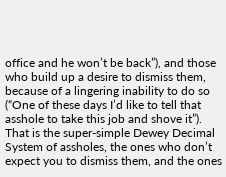office and he won’t be back”), and those who build up a desire to dismiss them, because of a lingering inability to do so (“One of these days I’d like to tell that asshole to take this job and shove it”). That is the super-simple Dewey Decimal System of assholes, the ones who don’t expect you to dismiss them, and the ones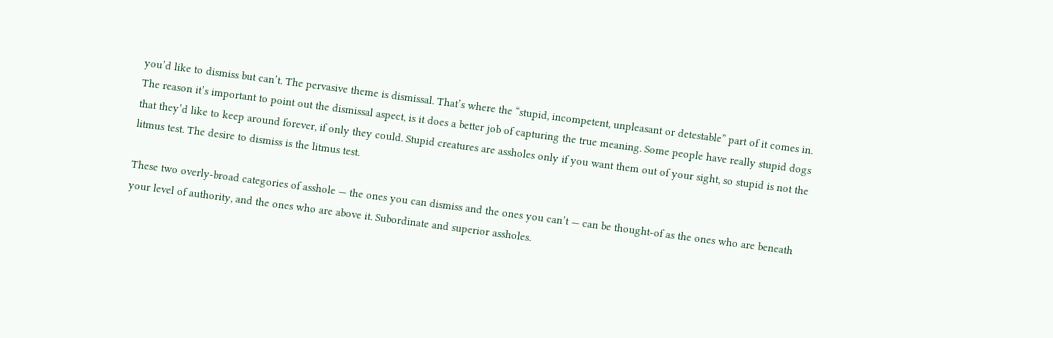you’d like to dismiss but can’t. The pervasive theme is dismissal. That’s where the “stupid, incompetent, unpleasant or detestable” part of it comes in. The reason it’s important to point out the dismissal aspect, is it does a better job of capturing the true meaning. Some people have really stupid dogs that they’d like to keep around forever, if only they could. Stupid creatures are assholes only if you want them out of your sight, so stupid is not the litmus test. The desire to dismiss is the litmus test.

These two overly-broad categories of asshole — the ones you can dismiss and the ones you can’t — can be thought-of as the ones who are beneath your level of authority, and the ones who are above it. Subordinate and superior assholes.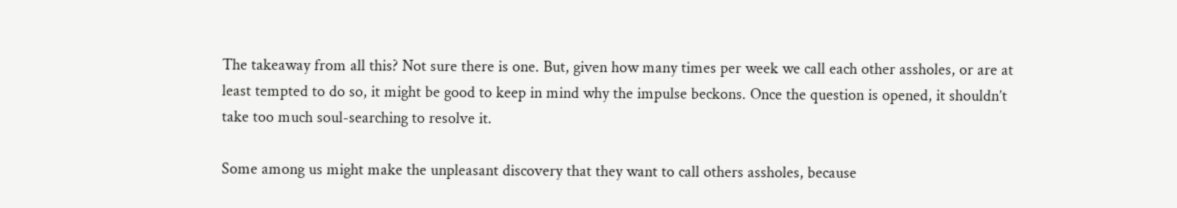The takeaway from all this? Not sure there is one. But, given how many times per week we call each other assholes, or are at least tempted to do so, it might be good to keep in mind why the impulse beckons. Once the question is opened, it shouldn’t take too much soul-searching to resolve it.

Some among us might make the unpleasant discovery that they want to call others assholes, because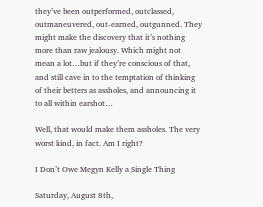they’ve been outperformed, outclassed, outmaneuvered, out-earned, outgunned. They might make the discovery that it’s nothing more than raw jealousy. Which might not mean a lot…but if they’re conscious of that, and still cave in to the temptation of thinking of their betters as assholes, and announcing it to all within earshot…

Well, that would make them assholes. The very worst kind, in fact. Am I right?

I Don’t Owe Megyn Kelly a Single Thing

Saturday, August 8th,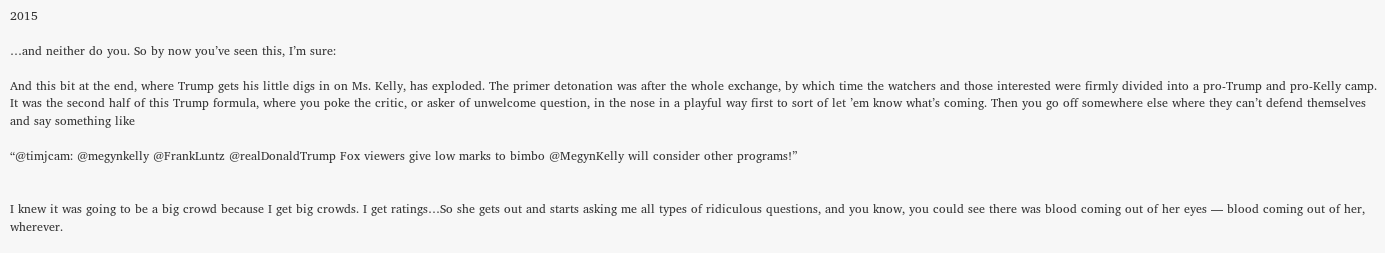2015

…and neither do you. So by now you’ve seen this, I’m sure:

And this bit at the end, where Trump gets his little digs in on Ms. Kelly, has exploded. The primer detonation was after the whole exchange, by which time the watchers and those interested were firmly divided into a pro-Trump and pro-Kelly camp. It was the second half of this Trump formula, where you poke the critic, or asker of unwelcome question, in the nose in a playful way first to sort of let ’em know what’s coming. Then you go off somewhere else where they can’t defend themselves and say something like

“@timjcam: @megynkelly @FrankLuntz @realDonaldTrump Fox viewers give low marks to bimbo @MegynKelly will consider other programs!”


I knew it was going to be a big crowd because I get big crowds. I get ratings…So she gets out and starts asking me all types of ridiculous questions, and you know, you could see there was blood coming out of her eyes — blood coming out of her, wherever.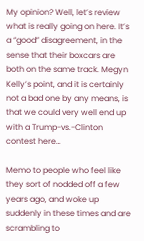My opinion? Well, let’s review what is really going on here. It’s a “good” disagreement, in the sense that their boxcars are both on the same track. Megyn Kelly’s point, and it is certainly not a bad one by any means, is that we could very well end up with a Trump-vs.-Clinton contest here…

Memo to people who feel like they sort of nodded off a few years ago, and woke up suddenly in these times and are scrambling to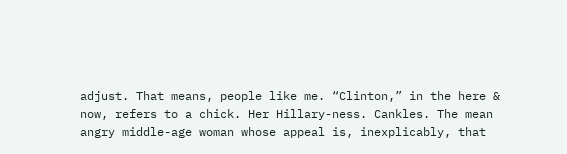adjust. That means, people like me. “Clinton,” in the here & now, refers to a chick. Her Hillary-ness. Cankles. The mean angry middle-age woman whose appeal is, inexplicably, that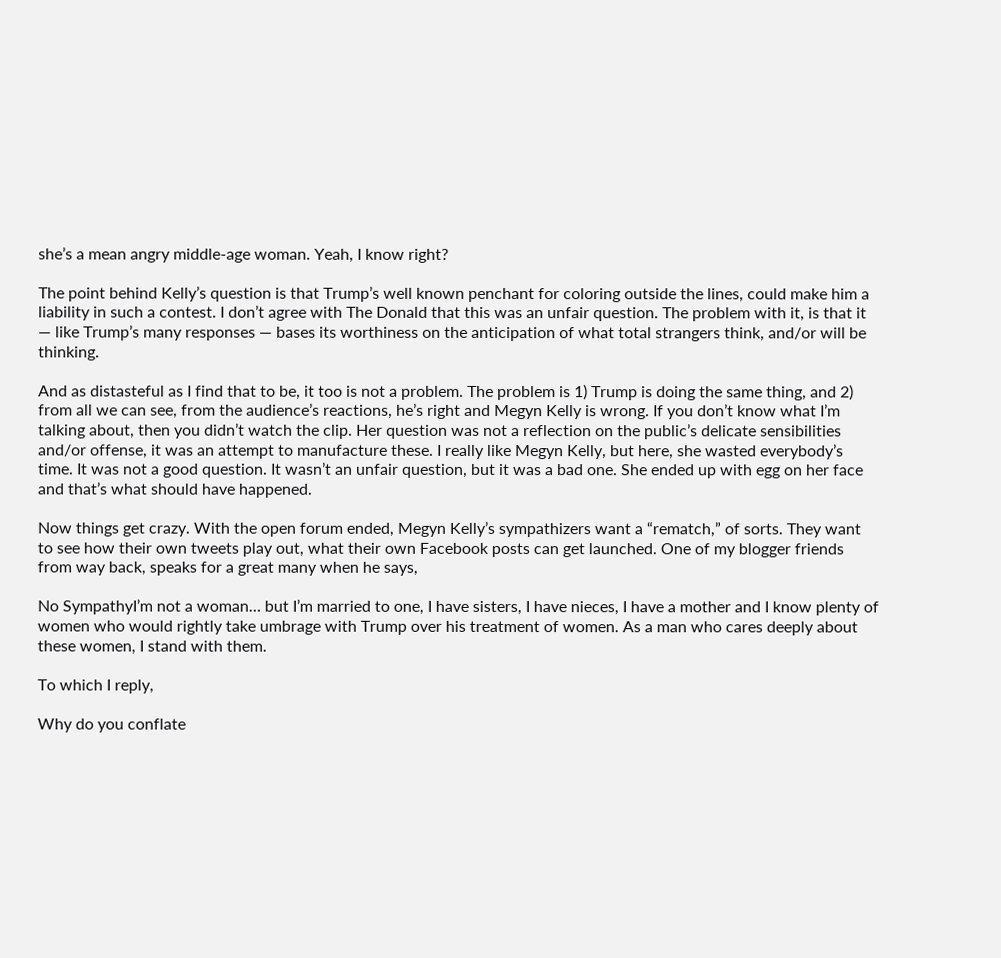she’s a mean angry middle-age woman. Yeah, I know right?

The point behind Kelly’s question is that Trump’s well known penchant for coloring outside the lines, could make him a liability in such a contest. I don’t agree with The Donald that this was an unfair question. The problem with it, is that it — like Trump’s many responses — bases its worthiness on the anticipation of what total strangers think, and/or will be thinking.

And as distasteful as I find that to be, it too is not a problem. The problem is 1) Trump is doing the same thing, and 2) from all we can see, from the audience’s reactions, he’s right and Megyn Kelly is wrong. If you don’t know what I’m talking about, then you didn’t watch the clip. Her question was not a reflection on the public’s delicate sensibilities and/or offense, it was an attempt to manufacture these. I really like Megyn Kelly, but here, she wasted everybody’s time. It was not a good question. It wasn’t an unfair question, but it was a bad one. She ended up with egg on her face and that’s what should have happened.

Now things get crazy. With the open forum ended, Megyn Kelly’s sympathizers want a “rematch,” of sorts. They want to see how their own tweets play out, what their own Facebook posts can get launched. One of my blogger friends from way back, speaks for a great many when he says,

No SympathyI’m not a woman… but I’m married to one, I have sisters, I have nieces, I have a mother and I know plenty of women who would rightly take umbrage with Trump over his treatment of women. As a man who cares deeply about these women, I stand with them.

To which I reply,

Why do you conflate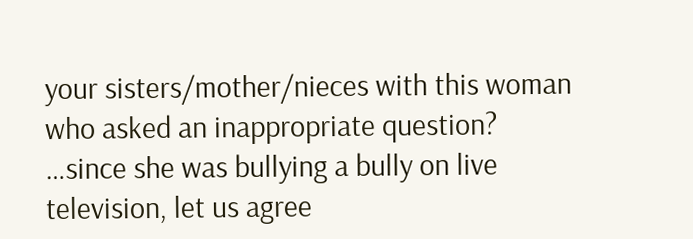your sisters/mother/nieces with this woman who asked an inappropriate question? …since she was bullying a bully on live television, let us agree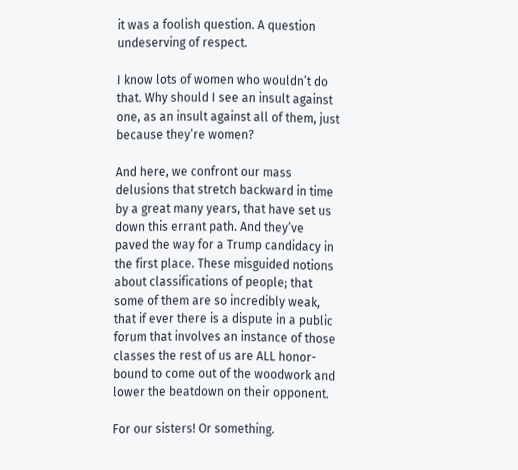it was a foolish question. A question undeserving of respect.

I know lots of women who wouldn’t do that. Why should I see an insult against one, as an insult against all of them, just because they’re women?

And here, we confront our mass delusions that stretch backward in time by a great many years, that have set us down this errant path. And they’ve paved the way for a Trump candidacy in the first place. These misguided notions about classifications of people; that some of them are so incredibly weak, that if ever there is a dispute in a public forum that involves an instance of those classes the rest of us are ALL honor-bound to come out of the woodwork and lower the beatdown on their opponent.

For our sisters! Or something.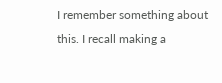I remember something about this. I recall making a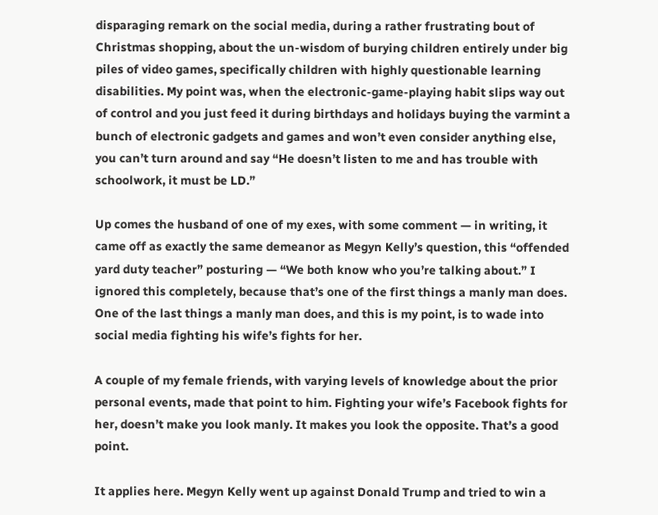disparaging remark on the social media, during a rather frustrating bout of Christmas shopping, about the un-wisdom of burying children entirely under big piles of video games, specifically children with highly questionable learning disabilities. My point was, when the electronic-game-playing habit slips way out of control and you just feed it during birthdays and holidays buying the varmint a bunch of electronic gadgets and games and won’t even consider anything else, you can’t turn around and say “He doesn’t listen to me and has trouble with schoolwork, it must be LD.”

Up comes the husband of one of my exes, with some comment — in writing, it came off as exactly the same demeanor as Megyn Kelly’s question, this “offended yard duty teacher” posturing — “We both know who you’re talking about.” I ignored this completely, because that’s one of the first things a manly man does. One of the last things a manly man does, and this is my point, is to wade into social media fighting his wife’s fights for her.

A couple of my female friends, with varying levels of knowledge about the prior personal events, made that point to him. Fighting your wife’s Facebook fights for her, doesn’t make you look manly. It makes you look the opposite. That’s a good point.

It applies here. Megyn Kelly went up against Donald Trump and tried to win a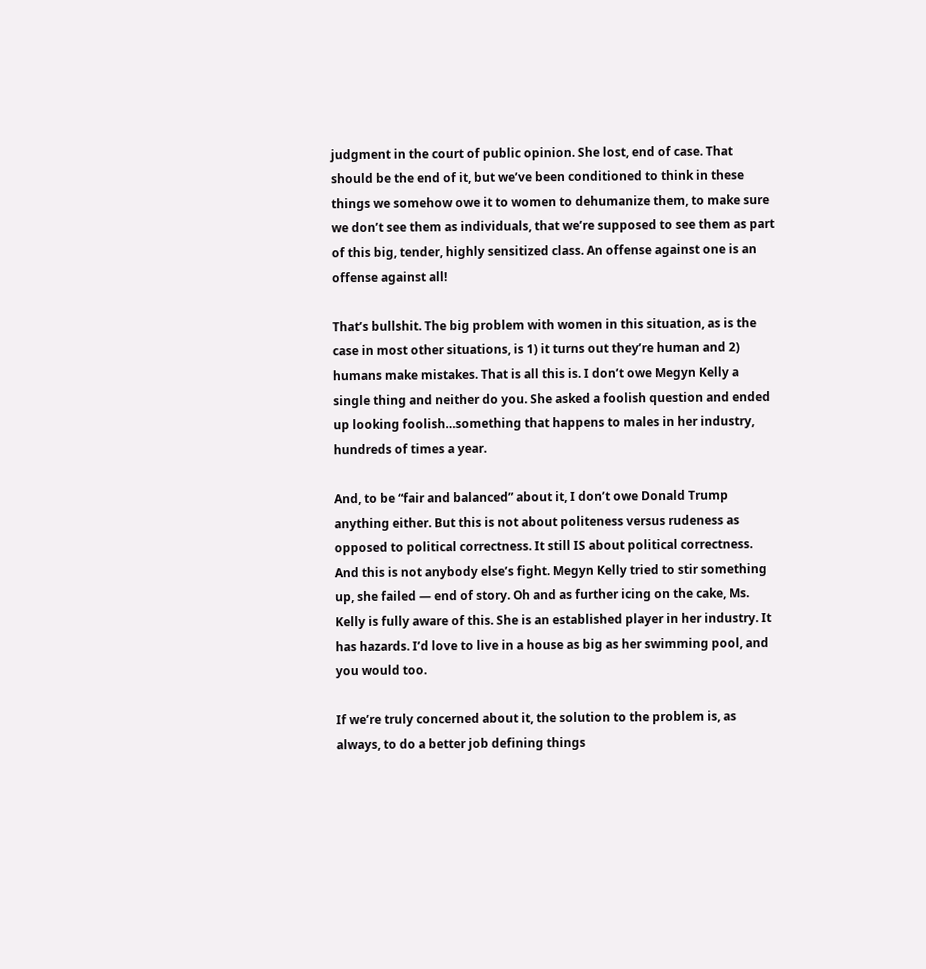judgment in the court of public opinion. She lost, end of case. That should be the end of it, but we’ve been conditioned to think in these things we somehow owe it to women to dehumanize them, to make sure we don’t see them as individuals, that we’re supposed to see them as part of this big, tender, highly sensitized class. An offense against one is an offense against all!

That’s bullshit. The big problem with women in this situation, as is the case in most other situations, is 1) it turns out they’re human and 2) humans make mistakes. That is all this is. I don’t owe Megyn Kelly a single thing and neither do you. She asked a foolish question and ended up looking foolish…something that happens to males in her industry, hundreds of times a year.

And, to be “fair and balanced” about it, I don’t owe Donald Trump anything either. But this is not about politeness versus rudeness as opposed to political correctness. It still IS about political correctness. And this is not anybody else’s fight. Megyn Kelly tried to stir something up, she failed — end of story. Oh and as further icing on the cake, Ms. Kelly is fully aware of this. She is an established player in her industry. It has hazards. I’d love to live in a house as big as her swimming pool, and you would too.

If we’re truly concerned about it, the solution to the problem is, as always, to do a better job defining things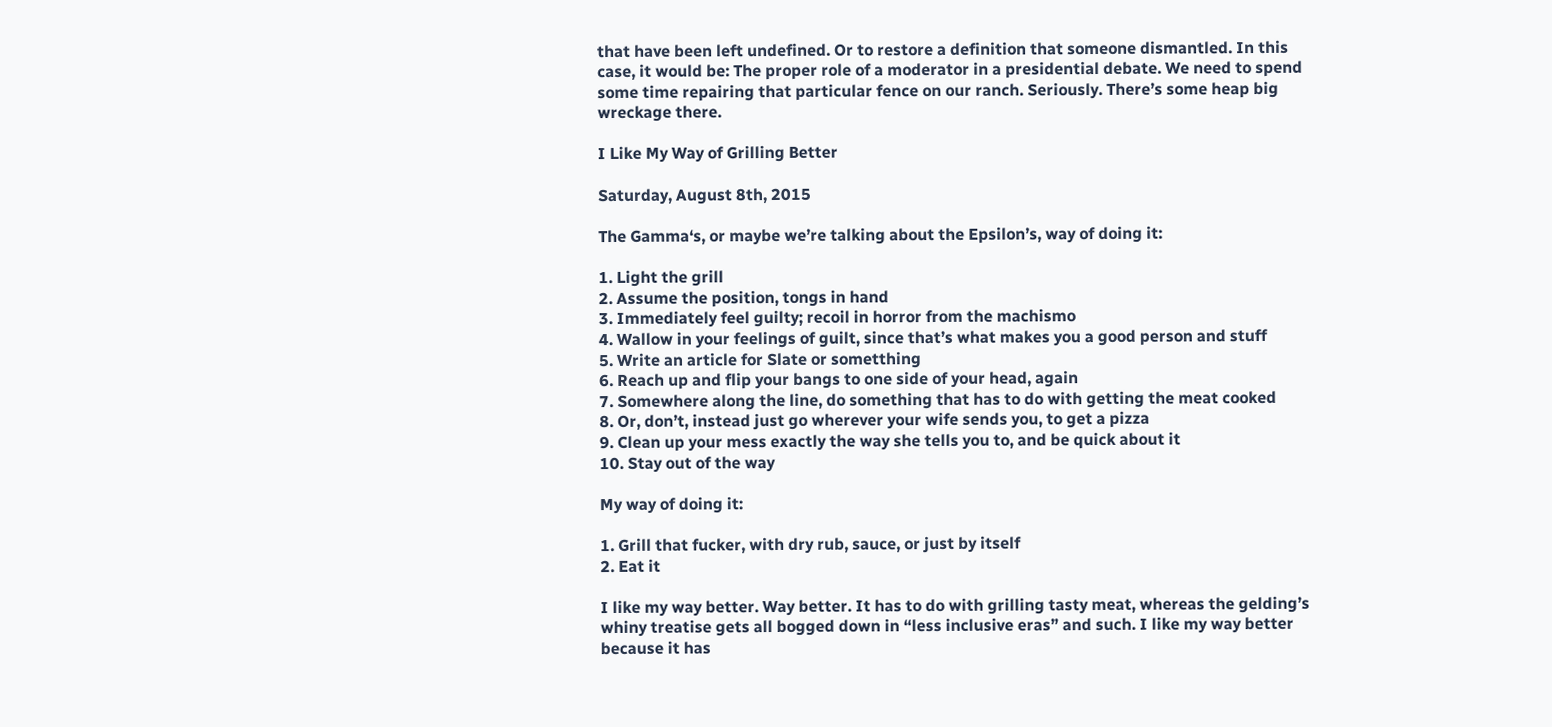that have been left undefined. Or to restore a definition that someone dismantled. In this case, it would be: The proper role of a moderator in a presidential debate. We need to spend some time repairing that particular fence on our ranch. Seriously. There’s some heap big wreckage there.

I Like My Way of Grilling Better

Saturday, August 8th, 2015

The Gamma‘s, or maybe we’re talking about the Epsilon’s, way of doing it:

1. Light the grill
2. Assume the position, tongs in hand
3. Immediately feel guilty; recoil in horror from the machismo
4. Wallow in your feelings of guilt, since that’s what makes you a good person and stuff
5. Write an article for Slate or sometthing
6. Reach up and flip your bangs to one side of your head, again
7. Somewhere along the line, do something that has to do with getting the meat cooked
8. Or, don’t, instead just go wherever your wife sends you, to get a pizza
9. Clean up your mess exactly the way she tells you to, and be quick about it
10. Stay out of the way

My way of doing it:

1. Grill that fucker, with dry rub, sauce, or just by itself
2. Eat it

I like my way better. Way better. It has to do with grilling tasty meat, whereas the gelding’s whiny treatise gets all bogged down in “less inclusive eras” and such. I like my way better because it has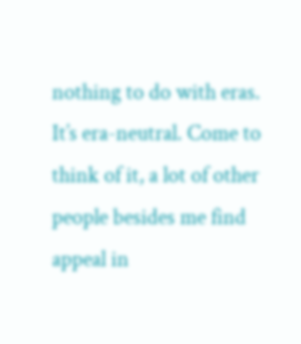nothing to do with eras. It’s era-neutral. Come to think of it, a lot of other people besides me find appeal in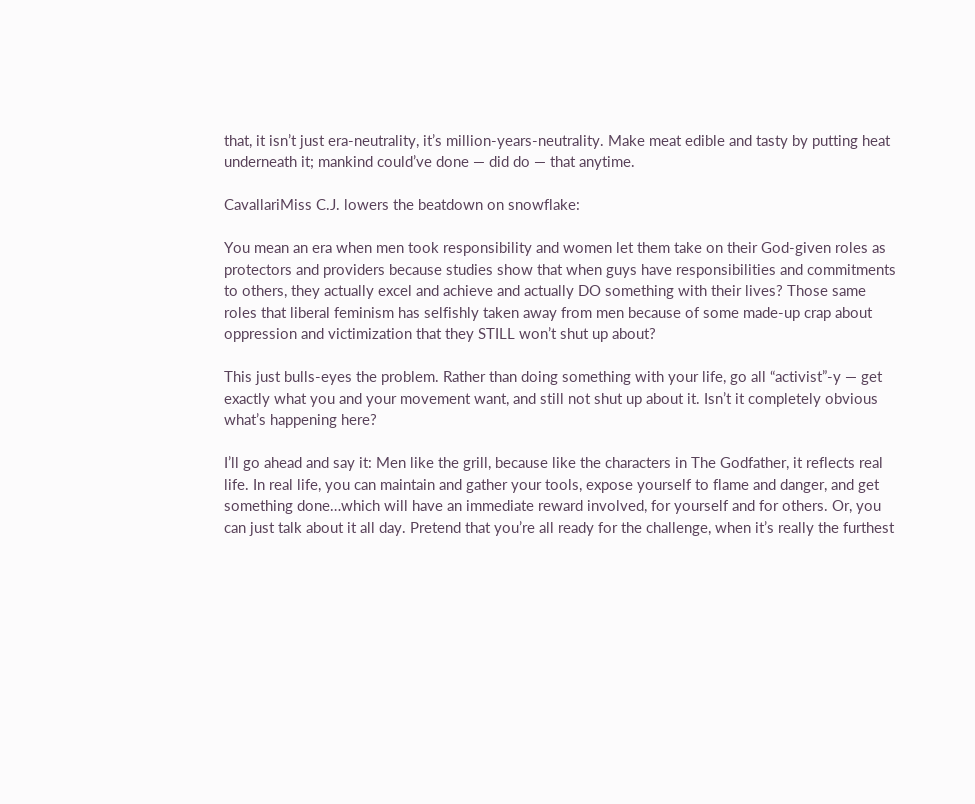that, it isn’t just era-neutrality, it’s million-years-neutrality. Make meat edible and tasty by putting heat underneath it; mankind could’ve done — did do — that anytime.

CavallariMiss C.J. lowers the beatdown on snowflake:

You mean an era when men took responsibility and women let them take on their God-given roles as protectors and providers because studies show that when guys have responsibilities and commitments to others, they actually excel and achieve and actually DO something with their lives? Those same roles that liberal feminism has selfishly taken away from men because of some made-up crap about oppression and victimization that they STILL won’t shut up about?

This just bulls-eyes the problem. Rather than doing something with your life, go all “activist”-y — get exactly what you and your movement want, and still not shut up about it. Isn’t it completely obvious what’s happening here?

I’ll go ahead and say it: Men like the grill, because like the characters in The Godfather, it reflects real life. In real life, you can maintain and gather your tools, expose yourself to flame and danger, and get something done…which will have an immediate reward involved, for yourself and for others. Or, you can just talk about it all day. Pretend that you’re all ready for the challenge, when it’s really the furthest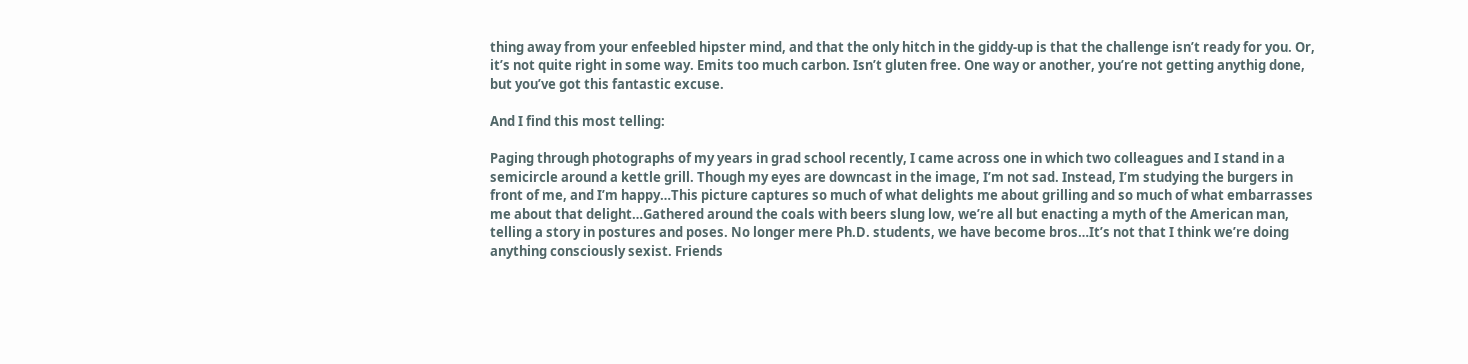thing away from your enfeebled hipster mind, and that the only hitch in the giddy-up is that the challenge isn’t ready for you. Or, it’s not quite right in some way. Emits too much carbon. Isn’t gluten free. One way or another, you’re not getting anythig done, but you’ve got this fantastic excuse.

And I find this most telling:

Paging through photographs of my years in grad school recently, I came across one in which two colleagues and I stand in a semicircle around a kettle grill. Though my eyes are downcast in the image, I’m not sad. Instead, I’m studying the burgers in front of me, and I’m happy…This picture captures so much of what delights me about grilling and so much of what embarrasses me about that delight…Gathered around the coals with beers slung low, we’re all but enacting a myth of the American man, telling a story in postures and poses. No longer mere Ph.D. students, we have become bros…It’s not that I think we’re doing anything consciously sexist. Friends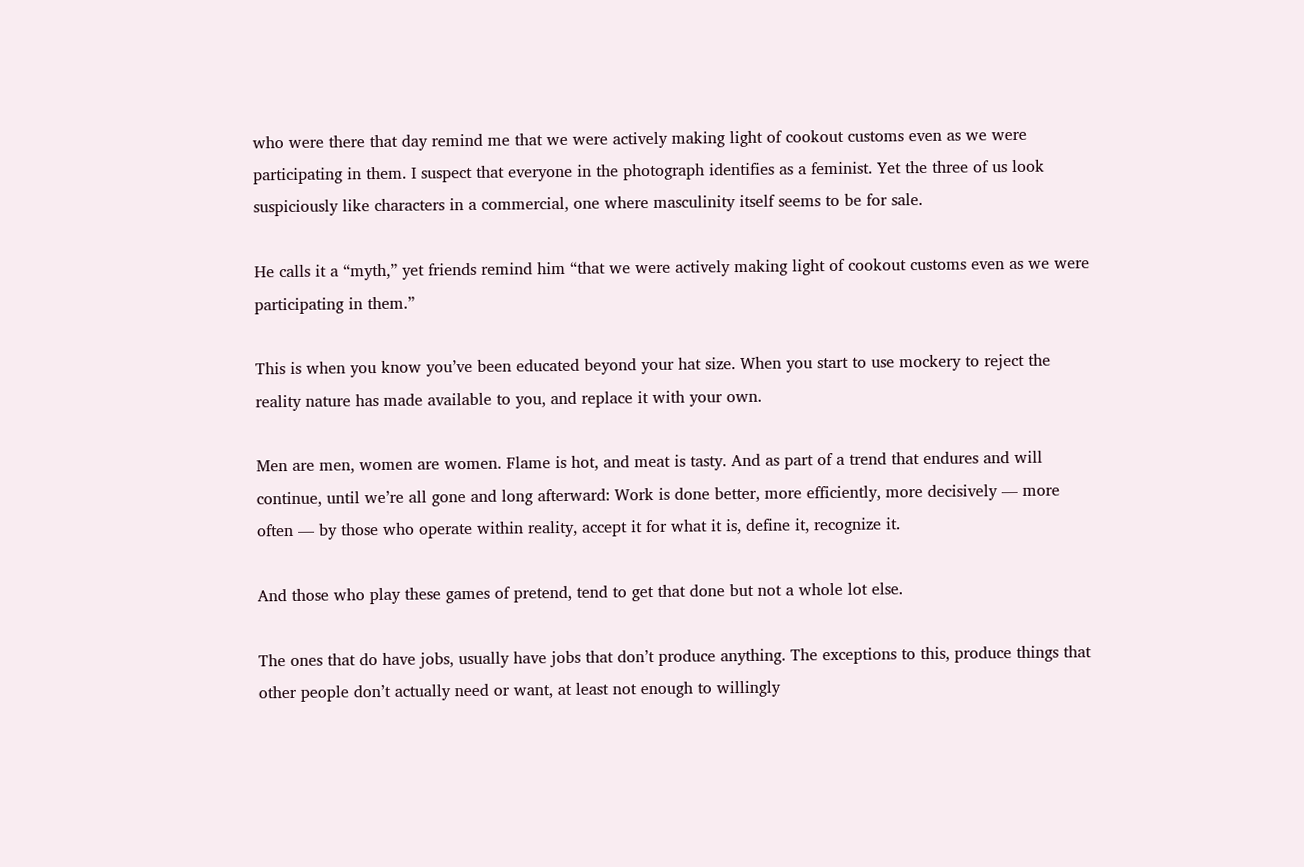who were there that day remind me that we were actively making light of cookout customs even as we were participating in them. I suspect that everyone in the photograph identifies as a feminist. Yet the three of us look suspiciously like characters in a commercial, one where masculinity itself seems to be for sale.

He calls it a “myth,” yet friends remind him “that we were actively making light of cookout customs even as we were participating in them.”

This is when you know you’ve been educated beyond your hat size. When you start to use mockery to reject the reality nature has made available to you, and replace it with your own.

Men are men, women are women. Flame is hot, and meat is tasty. And as part of a trend that endures and will continue, until we’re all gone and long afterward: Work is done better, more efficiently, more decisively — more often — by those who operate within reality, accept it for what it is, define it, recognize it.

And those who play these games of pretend, tend to get that done but not a whole lot else.

The ones that do have jobs, usually have jobs that don’t produce anything. The exceptions to this, produce things that other people don’t actually need or want, at least not enough to willingly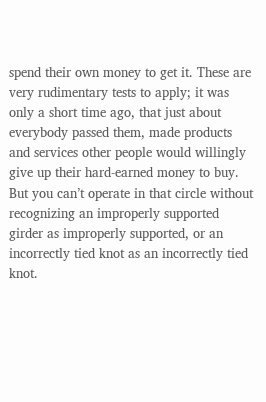spend their own money to get it. These are very rudimentary tests to apply; it was only a short time ago, that just about everybody passed them, made products and services other people would willingly give up their hard-earned money to buy. But you can’t operate in that circle without recognizing an improperly supported girder as improperly supported, or an incorrectly tied knot as an incorrectly tied knot.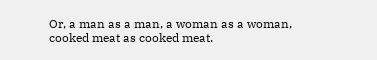Or, a man as a man, a woman as a woman, cooked meat as cooked meat.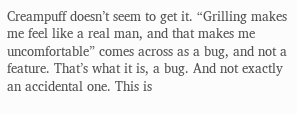Creampuff doesn’t seem to get it. “Grilling makes me feel like a real man, and that makes me uncomfortable” comes across as a bug, and not a feature. That’s what it is, a bug. And not exactly an accidental one. This is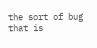the sort of bug that is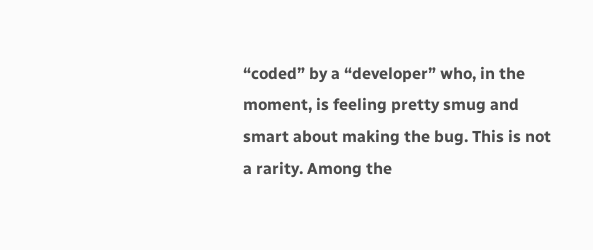“coded” by a “developer” who, in the moment, is feeling pretty smug and smart about making the bug. This is not a rarity. Among the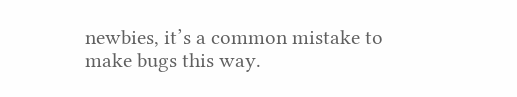newbies, it’s a common mistake to make bugs this way.